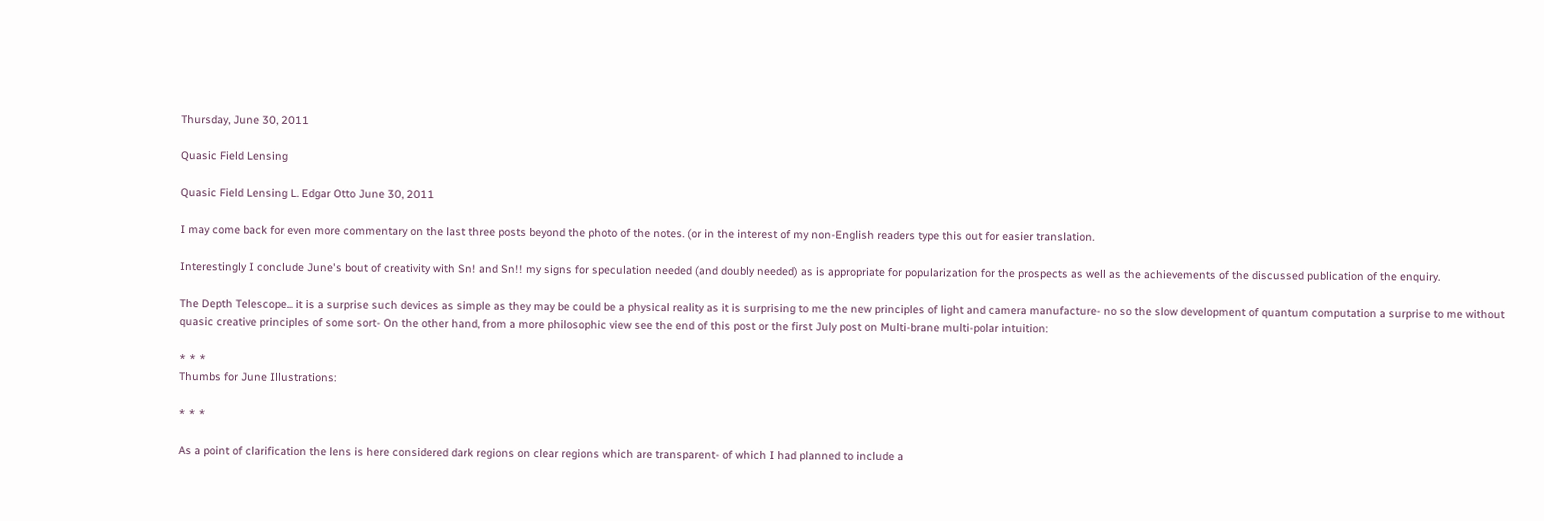Thursday, June 30, 2011

Quasic Field Lensing

Quasic Field Lensing L. Edgar Otto June 30, 2011

I may come back for even more commentary on the last three posts beyond the photo of the notes. (or in the interest of my non-English readers type this out for easier translation.

Interestingly I conclude June's bout of creativity with Sn! and Sn!! my signs for speculation needed (and doubly needed) as is appropriate for popularization for the prospects as well as the achievements of the discussed publication of the enquiry.

The Depth Telescope... it is a surprise such devices as simple as they may be could be a physical reality as it is surprising to me the new principles of light and camera manufacture- no so the slow development of quantum computation a surprise to me without quasic creative principles of some sort- On the other hand, from a more philosophic view see the end of this post or the first July post on Multi-brane multi-polar intuition:

* * *
Thumbs for June Illustrations:

* * *

As a point of clarification the lens is here considered dark regions on clear regions which are transparent- of which I had planned to include a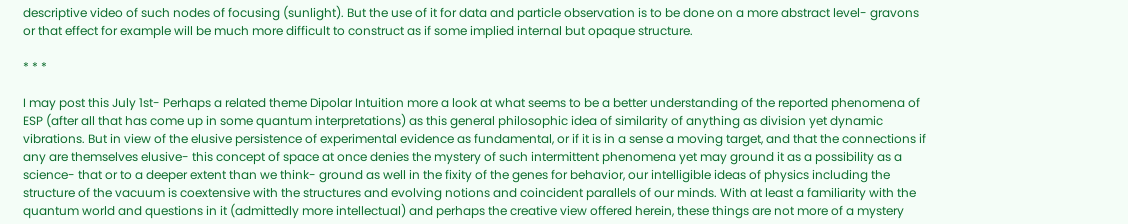descriptive video of such nodes of focusing (sunlight). But the use of it for data and particle observation is to be done on a more abstract level- gravons or that effect for example will be much more difficult to construct as if some implied internal but opaque structure.

* * *

I may post this July 1st- Perhaps a related theme Dipolar Intuition more a look at what seems to be a better understanding of the reported phenomena of ESP (after all that has come up in some quantum interpretations) as this general philosophic idea of similarity of anything as division yet dynamic vibrations. But in view of the elusive persistence of experimental evidence as fundamental, or if it is in a sense a moving target, and that the connections if any are themselves elusive- this concept of space at once denies the mystery of such intermittent phenomena yet may ground it as a possibility as a science- that or to a deeper extent than we think- ground as well in the fixity of the genes for behavior, our intelligible ideas of physics including the structure of the vacuum is coextensive with the structures and evolving notions and coincident parallels of our minds. With at least a familiarity with the quantum world and questions in it (admittedly more intellectual) and perhaps the creative view offered herein, these things are not more of a mystery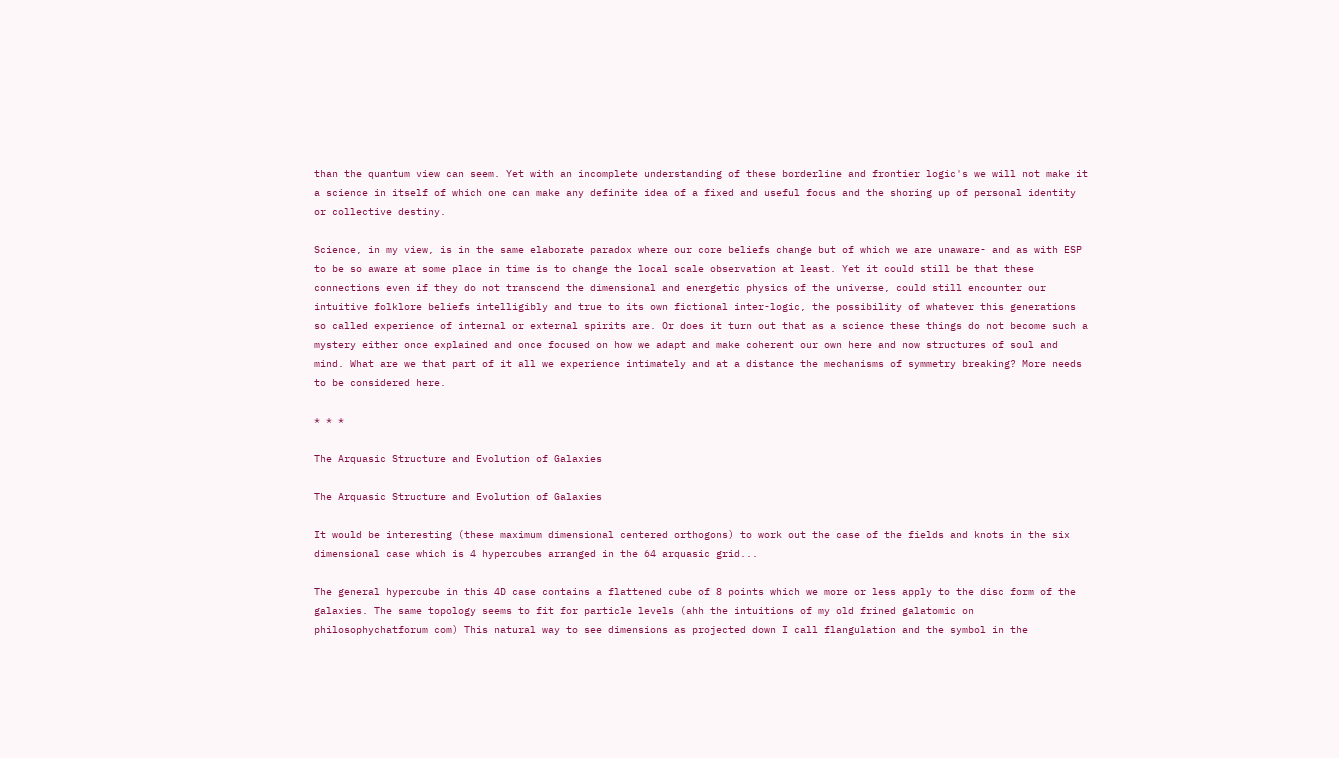than the quantum view can seem. Yet with an incomplete understanding of these borderline and frontier logic's we will not make it a science in itself of which one can make any definite idea of a fixed and useful focus and the shoring up of personal identity or collective destiny.

Science, in my view, is in the same elaborate paradox where our core beliefs change but of which we are unaware- and as with ESP to be so aware at some place in time is to change the local scale observation at least. Yet it could still be that these connections even if they do not transcend the dimensional and energetic physics of the universe, could still encounter our intuitive folklore beliefs intelligibly and true to its own fictional inter-logic, the possibility of whatever this generations so called experience of internal or external spirits are. Or does it turn out that as a science these things do not become such a mystery either once explained and once focused on how we adapt and make coherent our own here and now structures of soul and mind. What are we that part of it all we experience intimately and at a distance the mechanisms of symmetry breaking? More needs to be considered here.

* * *

The Arquasic Structure and Evolution of Galaxies

The Arquasic Structure and Evolution of Galaxies

It would be interesting (these maximum dimensional centered orthogons) to work out the case of the fields and knots in the six dimensional case which is 4 hypercubes arranged in the 64 arquasic grid...

The general hypercube in this 4D case contains a flattened cube of 8 points which we more or less apply to the disc form of the galaxies. The same topology seems to fit for particle levels (ahh the intuitions of my old frined galatomic on philosophychatforum com) This natural way to see dimensions as projected down I call flangulation and the symbol in the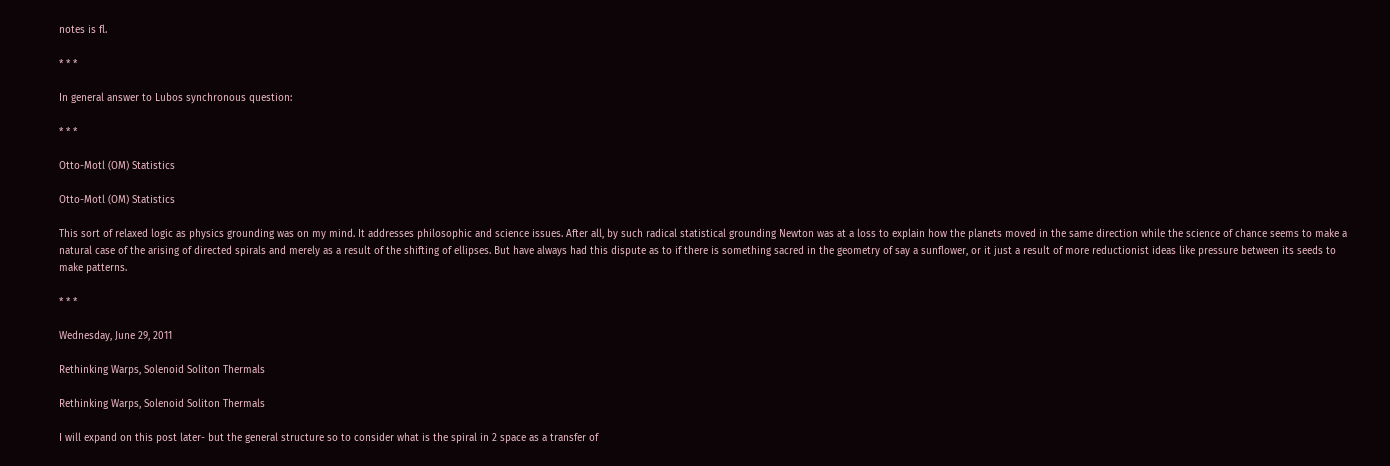notes is fl.

* * *

In general answer to Lubos synchronous question:

* * *

Otto-Motl (OM) Statistics

Otto-Motl (OM) Statistics

This sort of relaxed logic as physics grounding was on my mind. It addresses philosophic and science issues. After all, by such radical statistical grounding Newton was at a loss to explain how the planets moved in the same direction while the science of chance seems to make a natural case of the arising of directed spirals and merely as a result of the shifting of ellipses. But have always had this dispute as to if there is something sacred in the geometry of say a sunflower, or it just a result of more reductionist ideas like pressure between its seeds to make patterns.

* * *

Wednesday, June 29, 2011

Rethinking Warps, Solenoid Soliton Thermals

Rethinking Warps, Solenoid Soliton Thermals

I will expand on this post later- but the general structure so to consider what is the spiral in 2 space as a transfer of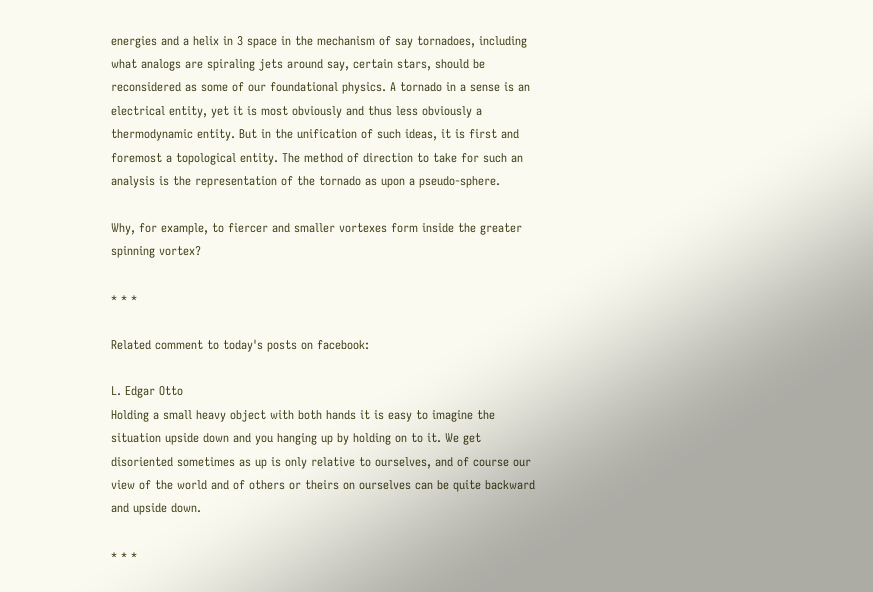energies and a helix in 3 space in the mechanism of say tornadoes, including what analogs are spiraling jets around say, certain stars, should be reconsidered as some of our foundational physics. A tornado in a sense is an electrical entity, yet it is most obviously and thus less obviously a thermodynamic entity. But in the unification of such ideas, it is first and foremost a topological entity. The method of direction to take for such an analysis is the representation of the tornado as upon a pseudo-sphere.

Why, for example, to fiercer and smaller vortexes form inside the greater spinning vortex?

* * *

Related comment to today's posts on facebook:

L. Edgar Otto
Holding a small heavy object with both hands it is easy to imagine the situation upside down and you hanging up by holding on to it. We get disoriented sometimes as up is only relative to ourselves, and of course our view of the world and of others or theirs on ourselves can be quite backward and upside down.

* * *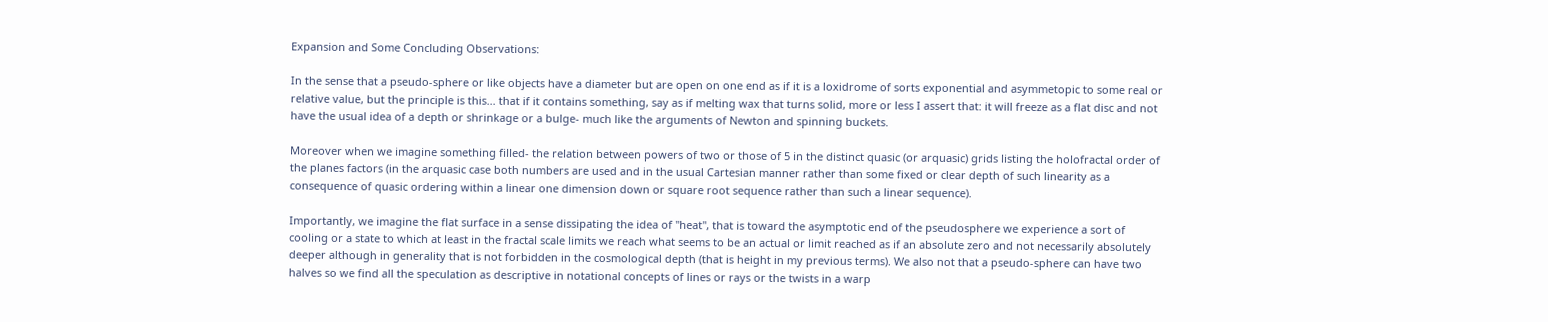Expansion and Some Concluding Observations:

In the sense that a pseudo-sphere or like objects have a diameter but are open on one end as if it is a loxidrome of sorts exponential and asymmetopic to some real or relative value, but the principle is this... that if it contains something, say as if melting wax that turns solid, more or less I assert that: it will freeze as a flat disc and not have the usual idea of a depth or shrinkage or a bulge- much like the arguments of Newton and spinning buckets.

Moreover when we imagine something filled- the relation between powers of two or those of 5 in the distinct quasic (or arquasic) grids listing the holofractal order of the planes factors (in the arquasic case both numbers are used and in the usual Cartesian manner rather than some fixed or clear depth of such linearity as a consequence of quasic ordering within a linear one dimension down or square root sequence rather than such a linear sequence).

Importantly, we imagine the flat surface in a sense dissipating the idea of "heat", that is toward the asymptotic end of the pseudosphere we experience a sort of cooling or a state to which at least in the fractal scale limits we reach what seems to be an actual or limit reached as if an absolute zero and not necessarily absolutely deeper although in generality that is not forbidden in the cosmological depth (that is height in my previous terms). We also not that a pseudo-sphere can have two halves so we find all the speculation as descriptive in notational concepts of lines or rays or the twists in a warp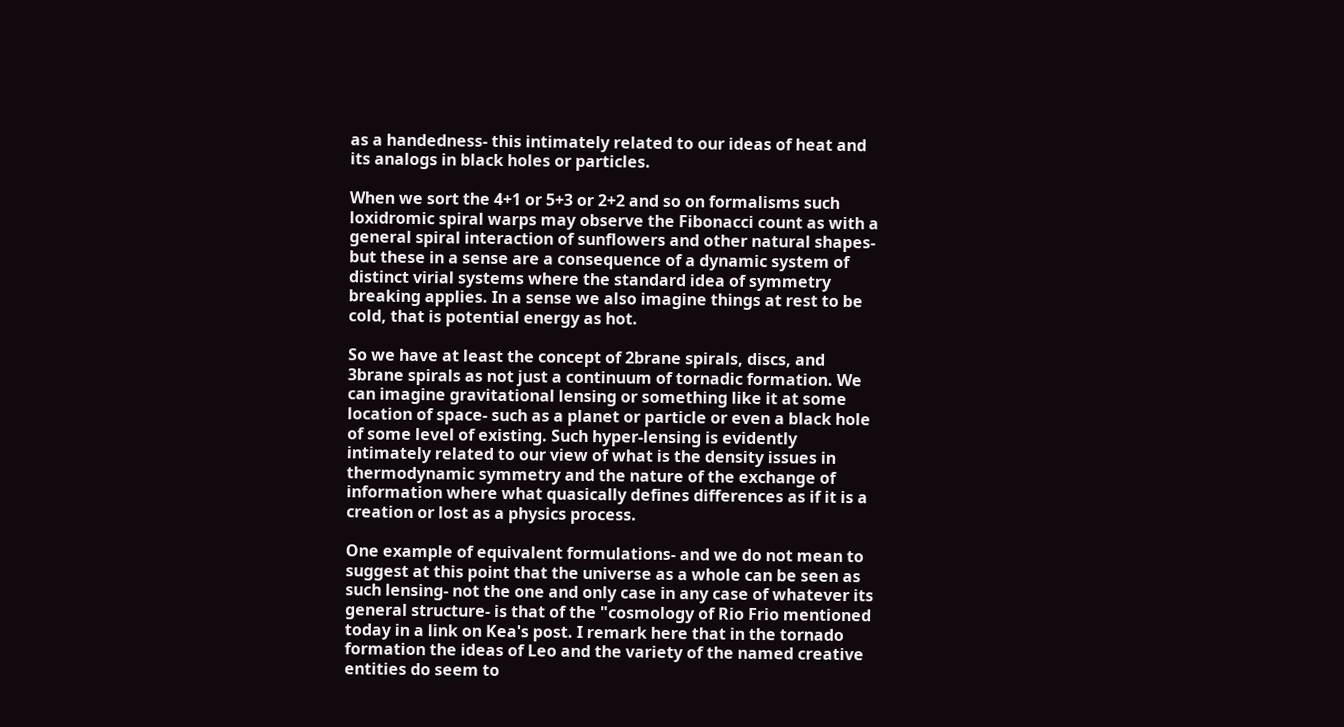as a handedness- this intimately related to our ideas of heat and its analogs in black holes or particles.

When we sort the 4+1 or 5+3 or 2+2 and so on formalisms such loxidromic spiral warps may observe the Fibonacci count as with a general spiral interaction of sunflowers and other natural shapes- but these in a sense are a consequence of a dynamic system of distinct virial systems where the standard idea of symmetry breaking applies. In a sense we also imagine things at rest to be cold, that is potential energy as hot.

So we have at least the concept of 2brane spirals, discs, and 3brane spirals as not just a continuum of tornadic formation. We can imagine gravitational lensing or something like it at some location of space- such as a planet or particle or even a black hole of some level of existing. Such hyper-lensing is evidently intimately related to our view of what is the density issues in thermodynamic symmetry and the nature of the exchange of information where what quasically defines differences as if it is a creation or lost as a physics process.

One example of equivalent formulations- and we do not mean to suggest at this point that the universe as a whole can be seen as such lensing- not the one and only case in any case of whatever its general structure- is that of the "cosmology of Rio Frio mentioned today in a link on Kea's post. I remark here that in the tornado formation the ideas of Leo and the variety of the named creative entities do seem to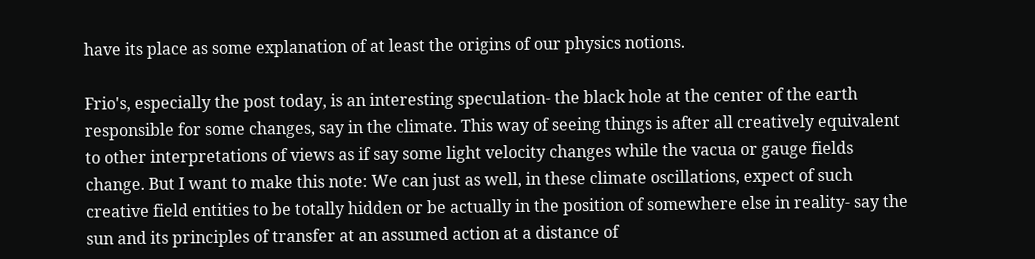have its place as some explanation of at least the origins of our physics notions.

Frio's, especially the post today, is an interesting speculation- the black hole at the center of the earth responsible for some changes, say in the climate. This way of seeing things is after all creatively equivalent to other interpretations of views as if say some light velocity changes while the vacua or gauge fields change. But I want to make this note: We can just as well, in these climate oscillations, expect of such creative field entities to be totally hidden or be actually in the position of somewhere else in reality- say the sun and its principles of transfer at an assumed action at a distance of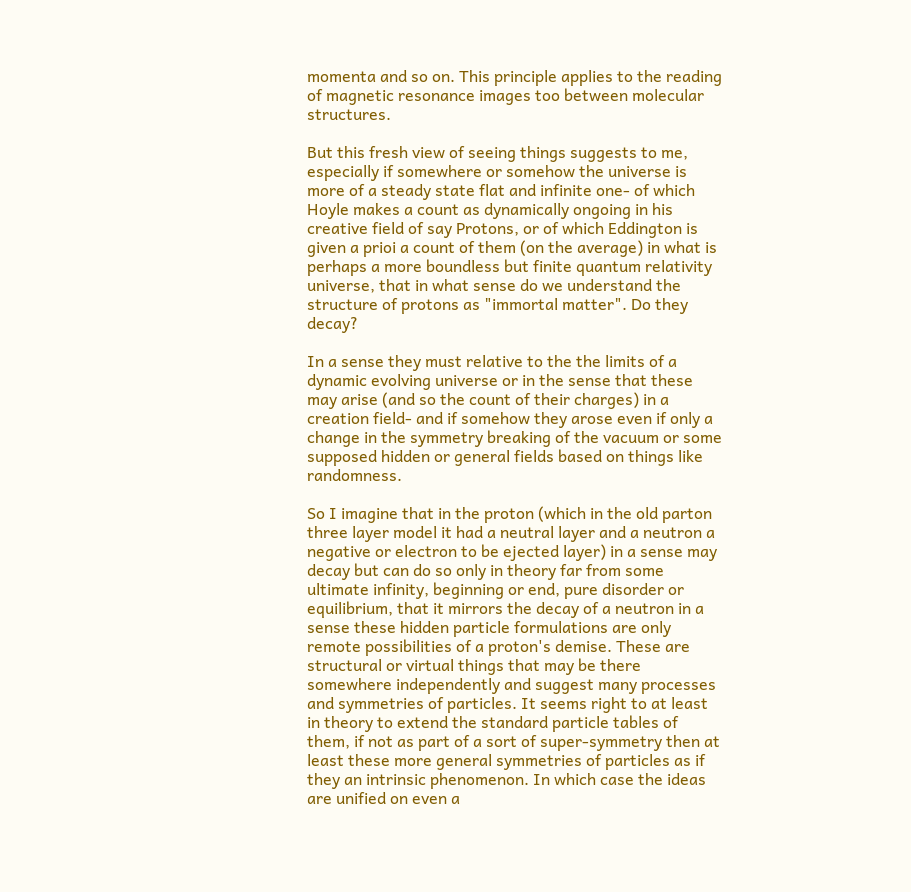momenta and so on. This principle applies to the reading of magnetic resonance images too between molecular structures.

But this fresh view of seeing things suggests to me, especially if somewhere or somehow the universe is more of a steady state flat and infinite one- of which Hoyle makes a count as dynamically ongoing in his creative field of say Protons, or of which Eddington is given a prioi a count of them (on the average) in what is perhaps a more boundless but finite quantum relativity universe, that in what sense do we understand the structure of protons as "immortal matter". Do they decay?

In a sense they must relative to the the limits of a dynamic evolving universe or in the sense that these may arise (and so the count of their charges) in a creation field- and if somehow they arose even if only a change in the symmetry breaking of the vacuum or some supposed hidden or general fields based on things like randomness.

So I imagine that in the proton (which in the old parton three layer model it had a neutral layer and a neutron a negative or electron to be ejected layer) in a sense may decay but can do so only in theory far from some ultimate infinity, beginning or end, pure disorder or equilibrium, that it mirrors the decay of a neutron in a sense these hidden particle formulations are only remote possibilities of a proton's demise. These are structural or virtual things that may be there somewhere independently and suggest many processes and symmetries of particles. It seems right to at least in theory to extend the standard particle tables of them, if not as part of a sort of super-symmetry then at least these more general symmetries of particles as if they an intrinsic phenomenon. In which case the ideas are unified on even a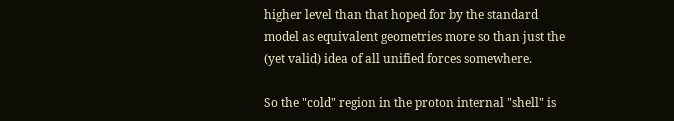higher level than that hoped for by the standard model as equivalent geometries more so than just the (yet valid) idea of all unified forces somewhere.

So the "cold" region in the proton internal "shell" is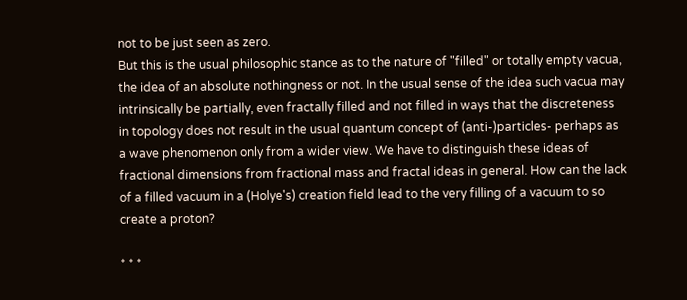not to be just seen as zero.
But this is the usual philosophic stance as to the nature of "filled" or totally empty vacua, the idea of an absolute nothingness or not. In the usual sense of the idea such vacua may intrinsically be partially, even fractally filled and not filled in ways that the discreteness in topology does not result in the usual quantum concept of (anti-)particles- perhaps as a wave phenomenon only from a wider view. We have to distinguish these ideas of fractional dimensions from fractional mass and fractal ideas in general. How can the lack of a filled vacuum in a (Holye's) creation field lead to the very filling of a vacuum to so create a proton?

* * *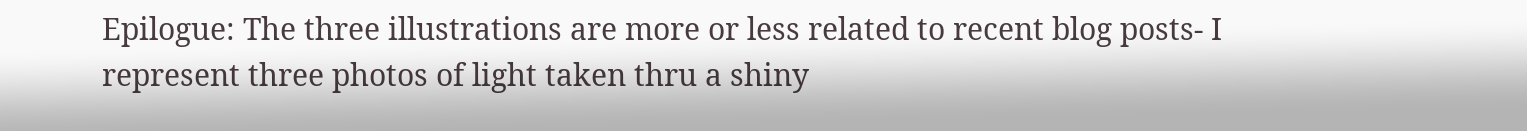Epilogue: The three illustrations are more or less related to recent blog posts- I represent three photos of light taken thru a shiny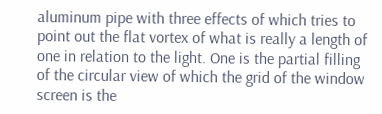aluminum pipe with three effects of which tries to point out the flat vortex of what is really a length of one in relation to the light. One is the partial filling of the circular view of which the grid of the window screen is the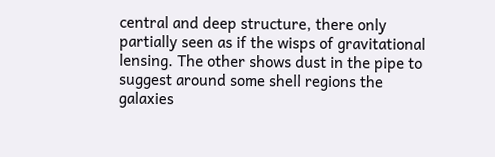central and deep structure, there only partially seen as if the wisps of gravitational lensing. The other shows dust in the pipe to suggest around some shell regions the galaxies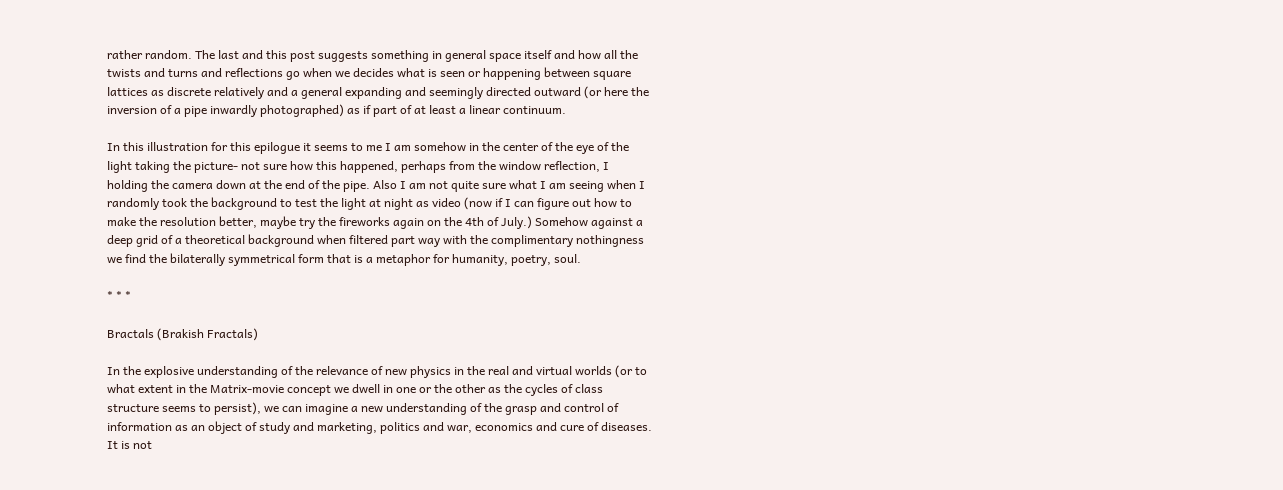rather random. The last and this post suggests something in general space itself and how all the twists and turns and reflections go when we decides what is seen or happening between square lattices as discrete relatively and a general expanding and seemingly directed outward (or here the inversion of a pipe inwardly photographed) as if part of at least a linear continuum.

In this illustration for this epilogue it seems to me I am somehow in the center of the eye of the light taking the picture- not sure how this happened, perhaps from the window reflection, I holding the camera down at the end of the pipe. Also I am not quite sure what I am seeing when I randomly took the background to test the light at night as video (now if I can figure out how to make the resolution better, maybe try the fireworks again on the 4th of July.) Somehow against a deep grid of a theoretical background when filtered part way with the complimentary nothingness we find the bilaterally symmetrical form that is a metaphor for humanity, poetry, soul.

* * *

Bractals (Brakish Fractals)

In the explosive understanding of the relevance of new physics in the real and virtual worlds (or to what extent in the Matrix-movie concept we dwell in one or the other as the cycles of class structure seems to persist), we can imagine a new understanding of the grasp and control of information as an object of study and marketing, politics and war, economics and cure of diseases. It is not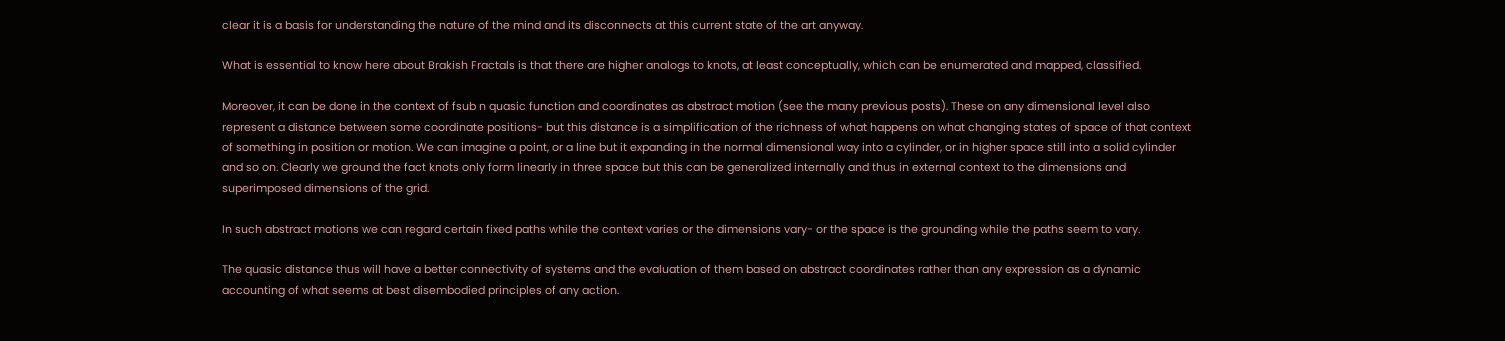clear it is a basis for understanding the nature of the mind and its disconnects at this current state of the art anyway.

What is essential to know here about Brakish Fractals is that there are higher analogs to knots, at least conceptually, which can be enumerated and mapped, classified.

Moreover, it can be done in the context of fsub n quasic function and coordinates as abstract motion (see the many previous posts). These on any dimensional level also represent a distance between some coordinate positions- but this distance is a simplification of the richness of what happens on what changing states of space of that context of something in position or motion. We can imagine a point, or a line but it expanding in the normal dimensional way into a cylinder, or in higher space still into a solid cylinder and so on. Clearly we ground the fact knots only form linearly in three space but this can be generalized internally and thus in external context to the dimensions and superimposed dimensions of the grid.

In such abstract motions we can regard certain fixed paths while the context varies or the dimensions vary- or the space is the grounding while the paths seem to vary.

The quasic distance thus will have a better connectivity of systems and the evaluation of them based on abstract coordinates rather than any expression as a dynamic accounting of what seems at best disembodied principles of any action.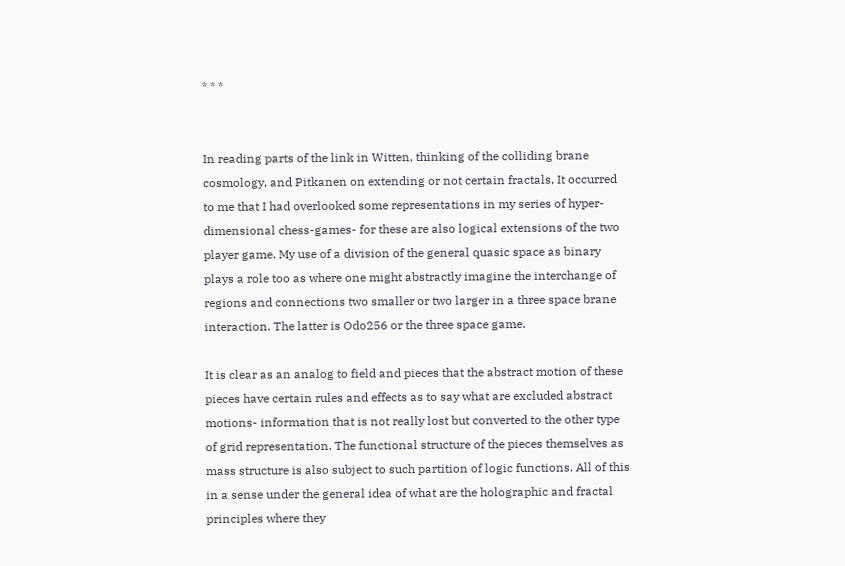* * *


In reading parts of the link in Witten, thinking of the colliding brane cosmology, and Pitkanen on extending or not certain fractals, It occurred to me that I had overlooked some representations in my series of hyper-dimensional chess-games- for these are also logical extensions of the two player game. My use of a division of the general quasic space as binary plays a role too as where one might abstractly imagine the interchange of regions and connections two smaller or two larger in a three space brane interaction. The latter is Odo256 or the three space game.

It is clear as an analog to field and pieces that the abstract motion of these pieces have certain rules and effects as to say what are excluded abstract motions- information that is not really lost but converted to the other type of grid representation. The functional structure of the pieces themselves as mass structure is also subject to such partition of logic functions. All of this in a sense under the general idea of what are the holographic and fractal principles where they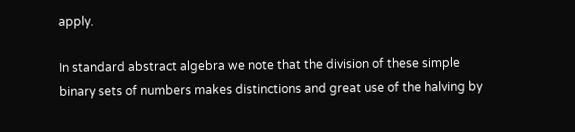apply.

In standard abstract algebra we note that the division of these simple binary sets of numbers makes distinctions and great use of the halving by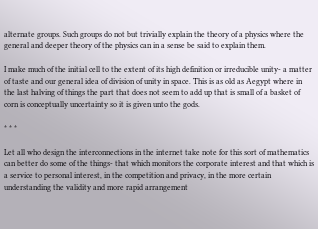alternate groups. Such groups do not but trivially explain the theory of a physics where the general and deeper theory of the physics can in a sense be said to explain them.

I make much of the initial cell to the extent of its high definition or irreducible unity- a matter of taste and our general idea of division of unity in space. This is as old as Aegypt where in the last halving of things the part that does not seem to add up that is small of a basket of corn is conceptually uncertainty so it is given unto the gods.

* * *

Let all who design the interconnections in the internet take note for this sort of mathematics can better do some of the things- that which monitors the corporate interest and that which is a service to personal interest, in the competition and privacy, in the more certain understanding the validity and more rapid arrangement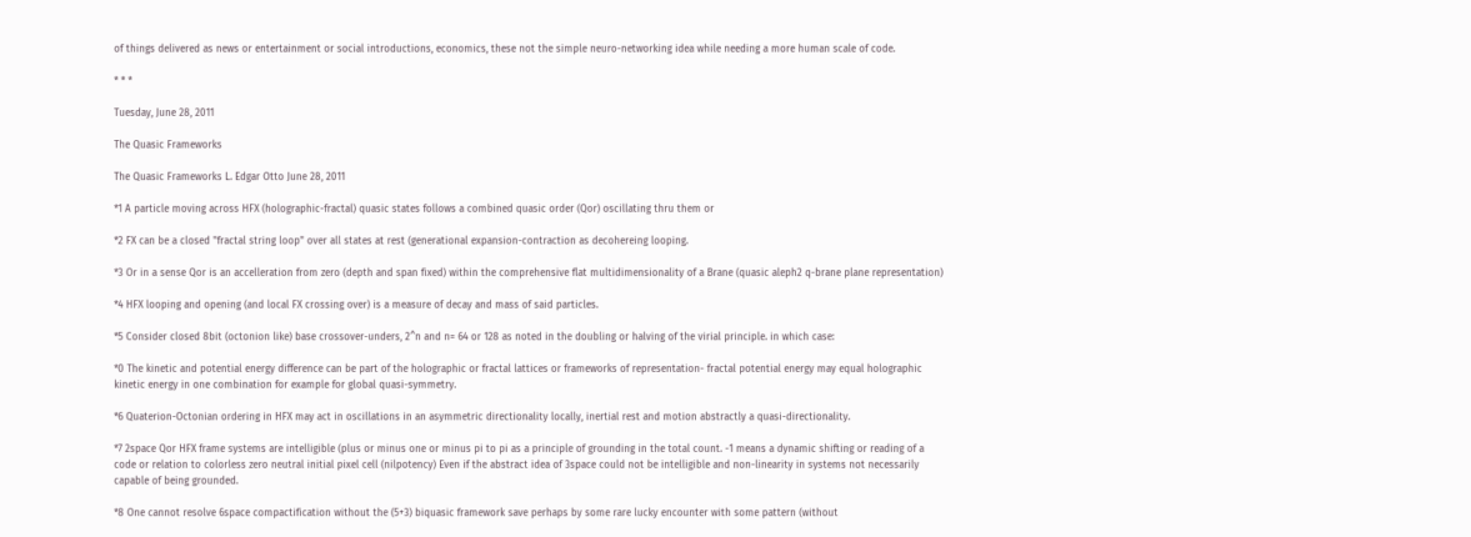of things delivered as news or entertainment or social introductions, economics, these not the simple neuro-networking idea while needing a more human scale of code.

* * *

Tuesday, June 28, 2011

The Quasic Frameworks

The Quasic Frameworks L. Edgar Otto June 28, 2011

*1 A particle moving across HFX (holographic-fractal) quasic states follows a combined quasic order (Qor) oscillating thru them or

*2 FX can be a closed "fractal string loop" over all states at rest (generational expansion-contraction as decohereing looping.

*3 Or in a sense Qor is an accelleration from zero (depth and span fixed) within the comprehensive flat multidimensionality of a Brane (quasic aleph2 q-brane plane representation)

*4 HFX looping and opening (and local FX crossing over) is a measure of decay and mass of said particles.

*5 Consider closed 8bit (octonion like) base crossover-unders, 2^n and n= 64 or 128 as noted in the doubling or halving of the virial principle. in which case:

*0 The kinetic and potential energy difference can be part of the holographic or fractal lattices or frameworks of representation- fractal potential energy may equal holographic kinetic energy in one combination for example for global quasi-symmetry.

*6 Quaterion-Octonian ordering in HFX may act in oscillations in an asymmetric directionality locally, inertial rest and motion abstractly a quasi-directionality.

*7 2space Qor HFX frame systems are intelligible (plus or minus one or minus pi to pi as a principle of grounding in the total count. -1 means a dynamic shifting or reading of a code or relation to colorless zero neutral initial pixel cell (nilpotency) Even if the abstract idea of 3space could not be intelligible and non-linearity in systems not necessarily capable of being grounded.

*8 One cannot resolve 6space compactification without the (5+3) biquasic framework save perhaps by some rare lucky encounter with some pattern (without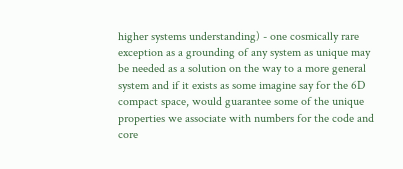higher systems understanding) - one cosmically rare exception as a grounding of any system as unique may be needed as a solution on the way to a more general system and if it exists as some imagine say for the 6D compact space, would guarantee some of the unique properties we associate with numbers for the code and core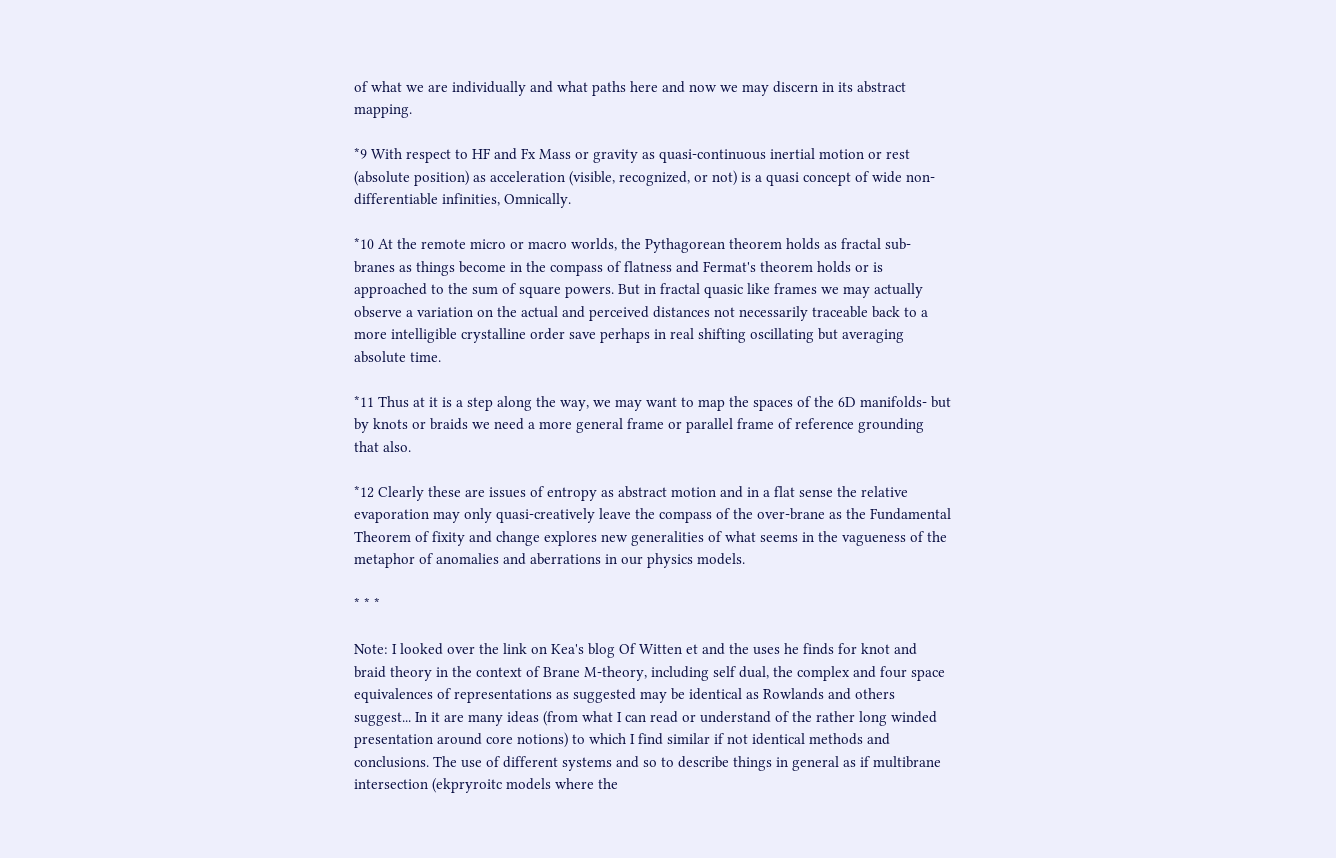of what we are individually and what paths here and now we may discern in its abstract mapping.

*9 With respect to HF and Fx Mass or gravity as quasi-continuous inertial motion or rest (absolute position) as acceleration (visible, recognized, or not) is a quasi concept of wide non-differentiable infinities, Omnically.

*10 At the remote micro or macro worlds, the Pythagorean theorem holds as fractal sub-branes as things become in the compass of flatness and Fermat's theorem holds or is approached to the sum of square powers. But in fractal quasic like frames we may actually observe a variation on the actual and perceived distances not necessarily traceable back to a more intelligible crystalline order save perhaps in real shifting oscillating but averaging absolute time.

*11 Thus at it is a step along the way, we may want to map the spaces of the 6D manifolds- but by knots or braids we need a more general frame or parallel frame of reference grounding that also.

*12 Clearly these are issues of entropy as abstract motion and in a flat sense the relative evaporation may only quasi-creatively leave the compass of the over-brane as the Fundamental Theorem of fixity and change explores new generalities of what seems in the vagueness of the metaphor of anomalies and aberrations in our physics models.

* * *

Note: I looked over the link on Kea's blog Of Witten et and the uses he finds for knot and braid theory in the context of Brane M-theory, including self dual, the complex and four space equivalences of representations as suggested may be identical as Rowlands and others suggest... In it are many ideas (from what I can read or understand of the rather long winded presentation around core notions) to which I find similar if not identical methods and conclusions. The use of different systems and so to describe things in general as if multibrane intersection (ekpryroitc models where the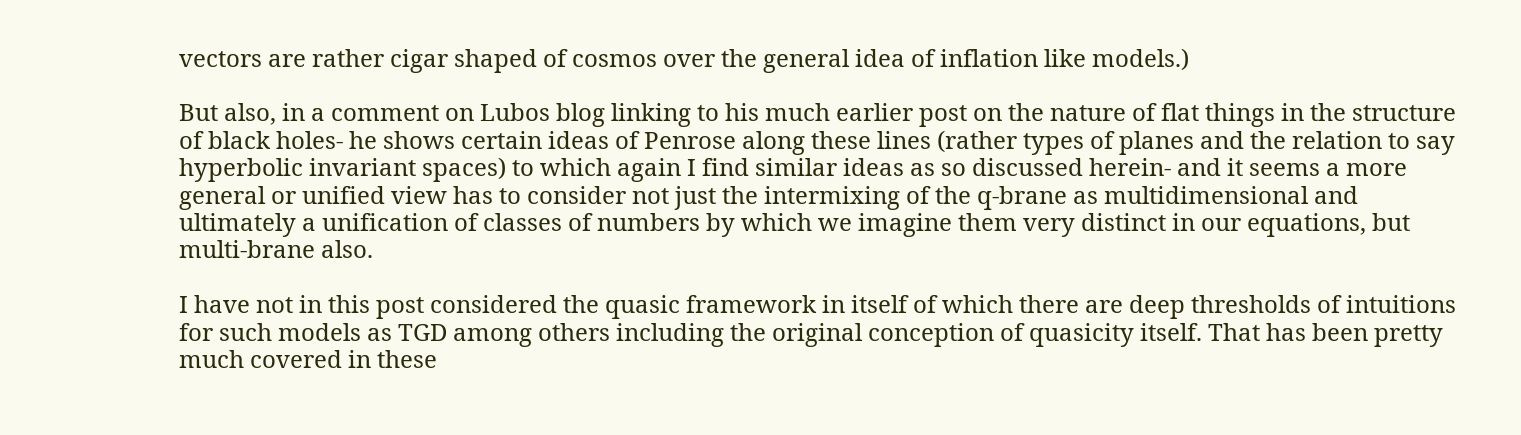vectors are rather cigar shaped of cosmos over the general idea of inflation like models.)

But also, in a comment on Lubos blog linking to his much earlier post on the nature of flat things in the structure of black holes- he shows certain ideas of Penrose along these lines (rather types of planes and the relation to say hyperbolic invariant spaces) to which again I find similar ideas as so discussed herein- and it seems a more general or unified view has to consider not just the intermixing of the q-brane as multidimensional and ultimately a unification of classes of numbers by which we imagine them very distinct in our equations, but multi-brane also.

I have not in this post considered the quasic framework in itself of which there are deep thresholds of intuitions for such models as TGD among others including the original conception of quasicity itself. That has been pretty much covered in these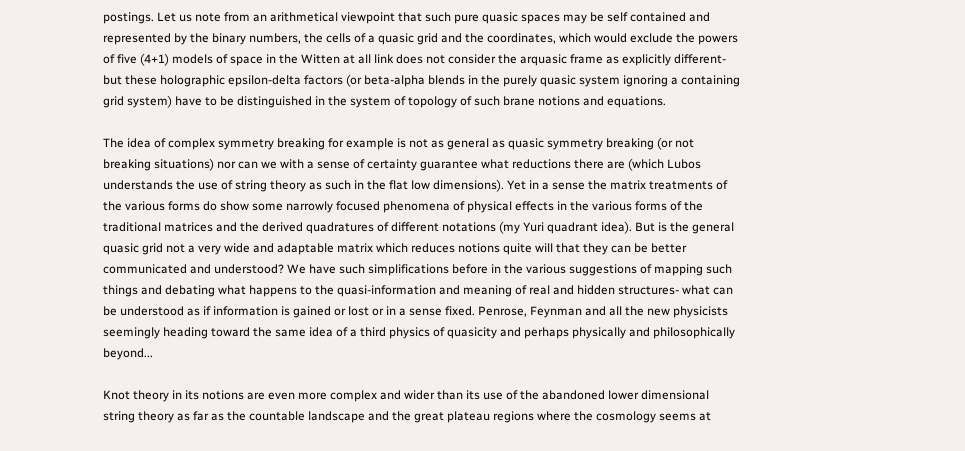postings. Let us note from an arithmetical viewpoint that such pure quasic spaces may be self contained and represented by the binary numbers, the cells of a quasic grid and the coordinates, which would exclude the powers of five (4+1) models of space in the Witten at all link does not consider the arquasic frame as explicitly different- but these holographic epsilon-delta factors (or beta-alpha blends in the purely quasic system ignoring a containing grid system) have to be distinguished in the system of topology of such brane notions and equations.

The idea of complex symmetry breaking for example is not as general as quasic symmetry breaking (or not breaking situations) nor can we with a sense of certainty guarantee what reductions there are (which Lubos understands the use of string theory as such in the flat low dimensions). Yet in a sense the matrix treatments of the various forms do show some narrowly focused phenomena of physical effects in the various forms of the traditional matrices and the derived quadratures of different notations (my Yuri quadrant idea). But is the general quasic grid not a very wide and adaptable matrix which reduces notions quite will that they can be better communicated and understood? We have such simplifications before in the various suggestions of mapping such things and debating what happens to the quasi-information and meaning of real and hidden structures- what can be understood as if information is gained or lost or in a sense fixed. Penrose, Feynman and all the new physicists seemingly heading toward the same idea of a third physics of quasicity and perhaps physically and philosophically beyond...

Knot theory in its notions are even more complex and wider than its use of the abandoned lower dimensional string theory as far as the countable landscape and the great plateau regions where the cosmology seems at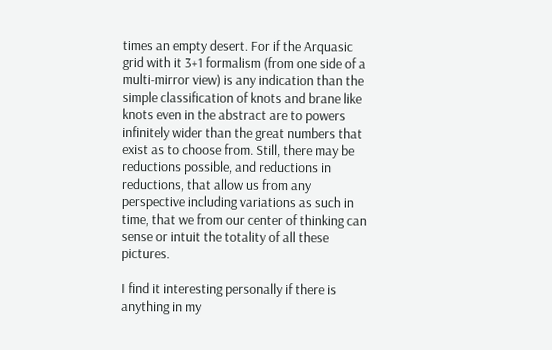times an empty desert. For if the Arquasic grid with it 3+1 formalism (from one side of a multi-mirror view) is any indication than the simple classification of knots and brane like knots even in the abstract are to powers infinitely wider than the great numbers that exist as to choose from. Still, there may be reductions possible, and reductions in reductions, that allow us from any perspective including variations as such in time, that we from our center of thinking can sense or intuit the totality of all these pictures.

I find it interesting personally if there is anything in my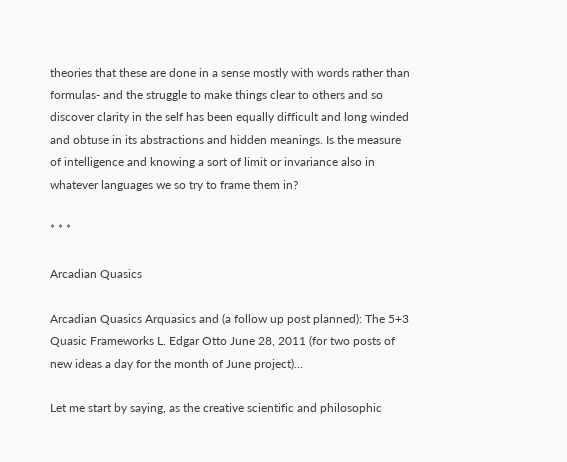theories that these are done in a sense mostly with words rather than formulas- and the struggle to make things clear to others and so discover clarity in the self has been equally difficult and long winded and obtuse in its abstractions and hidden meanings. Is the measure of intelligence and knowing a sort of limit or invariance also in whatever languages we so try to frame them in?

* * *

Arcadian Quasics

Arcadian Quasics Arquasics and (a follow up post planned): The 5+3 Quasic Frameworks L. Edgar Otto June 28, 2011 (for two posts of new ideas a day for the month of June project)...

Let me start by saying, as the creative scientific and philosophic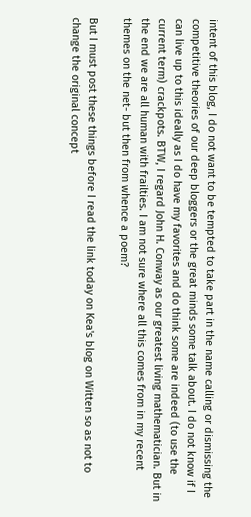intent of this blog, I do not want to be tempted to take part in the name calling or dismissing the competitive theories of our deep bloggers or the great minds some talk about. I do not know if I can live up to this ideally as I do have my favorites and do think some are indeed (to use the current term) crackpots. BTW, I regard John H. Conway as our greatest living mathematician. But in the end we are all human with frailties. I am not sure where all this comes from in my recent themes on the net- but then from whence a poem?

But I must post these things before I read the link today on Kea's blog on Witten so as not to change the original concept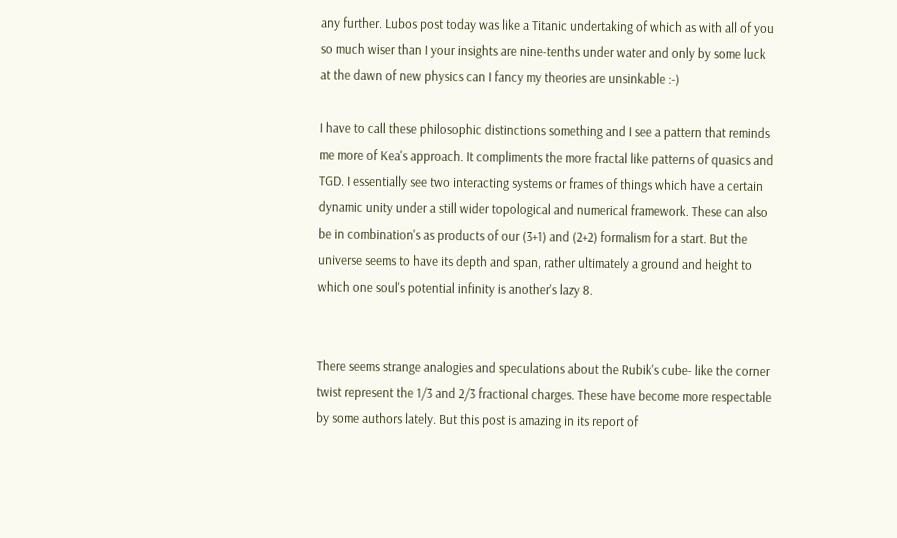any further. Lubos post today was like a Titanic undertaking of which as with all of you so much wiser than I your insights are nine-tenths under water and only by some luck at the dawn of new physics can I fancy my theories are unsinkable :-)

I have to call these philosophic distinctions something and I see a pattern that reminds me more of Kea's approach. It compliments the more fractal like patterns of quasics and TGD. I essentially see two interacting systems or frames of things which have a certain dynamic unity under a still wider topological and numerical framework. These can also be in combination's as products of our (3+1) and (2+2) formalism for a start. But the universe seems to have its depth and span, rather ultimately a ground and height to which one soul's potential infinity is another's lazy 8.


There seems strange analogies and speculations about the Rubik's cube- like the corner twist represent the 1/3 and 2/3 fractional charges. These have become more respectable by some authors lately. But this post is amazing in its report of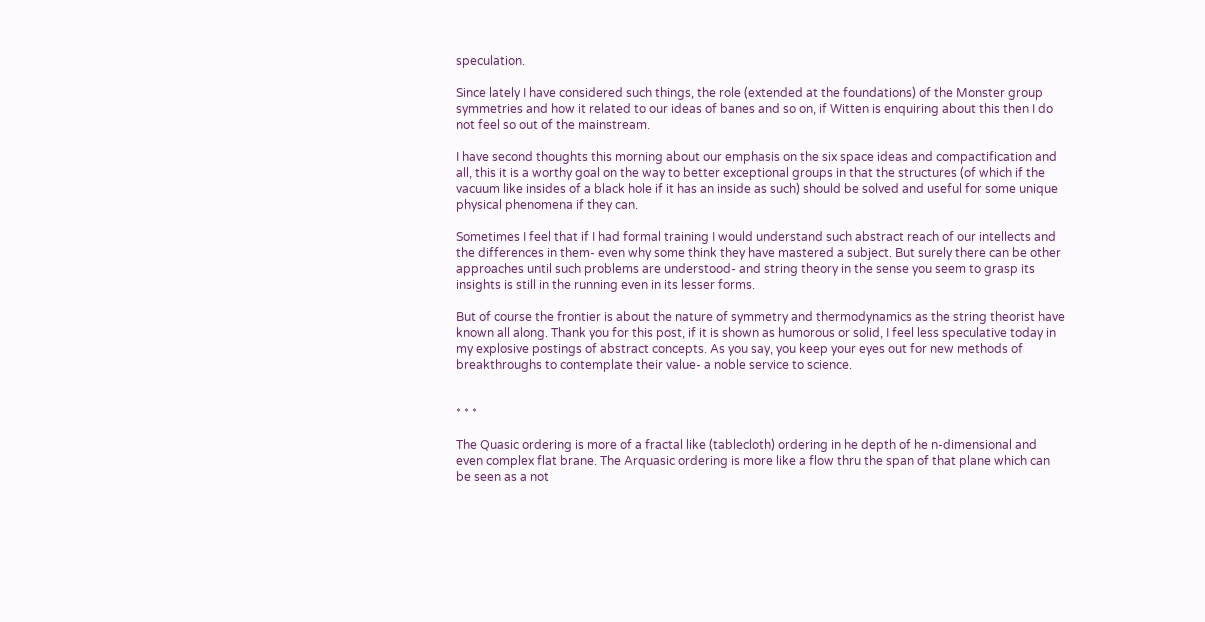speculation.

Since lately I have considered such things, the role (extended at the foundations) of the Monster group symmetries and how it related to our ideas of banes and so on, if Witten is enquiring about this then I do not feel so out of the mainstream.

I have second thoughts this morning about our emphasis on the six space ideas and compactification and all, this it is a worthy goal on the way to better exceptional groups in that the structures (of which if the vacuum like insides of a black hole if it has an inside as such) should be solved and useful for some unique physical phenomena if they can.

Sometimes I feel that if I had formal training I would understand such abstract reach of our intellects and the differences in them- even why some think they have mastered a subject. But surely there can be other approaches until such problems are understood- and string theory in the sense you seem to grasp its insights is still in the running even in its lesser forms.

But of course the frontier is about the nature of symmetry and thermodynamics as the string theorist have known all along. Thank you for this post, if it is shown as humorous or solid, I feel less speculative today in my explosive postings of abstract concepts. As you say, you keep your eyes out for new methods of breakthroughs to contemplate their value- a noble service to science.


* * *

The Quasic ordering is more of a fractal like (tablecloth) ordering in he depth of he n-dimensional and even complex flat brane. The Arquasic ordering is more like a flow thru the span of that plane which can be seen as a not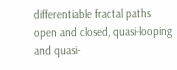differentiable fractal paths open and closed, quasi-looping and quasi-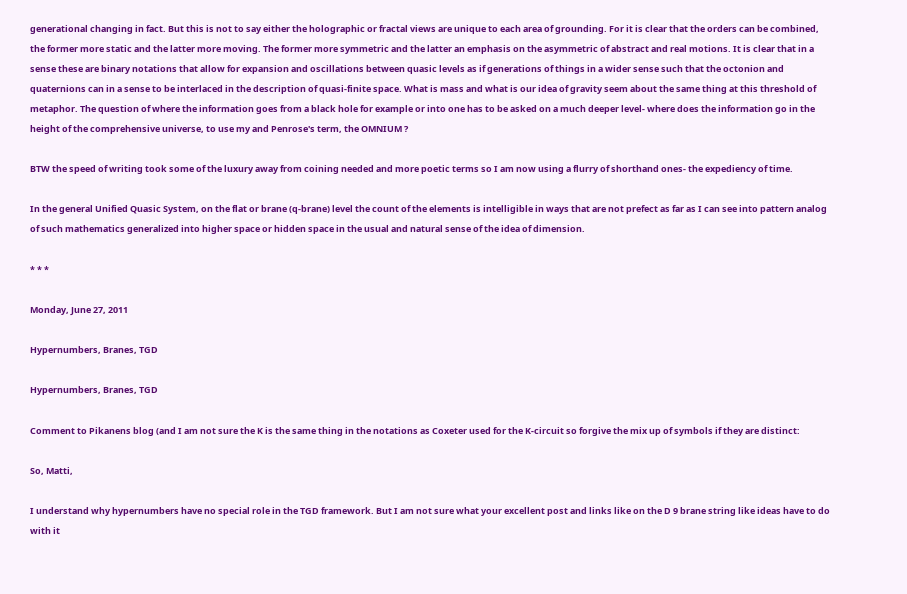generational changing in fact. But this is not to say either the holographic or fractal views are unique to each area of grounding. For it is clear that the orders can be combined, the former more static and the latter more moving. The former more symmetric and the latter an emphasis on the asymmetric of abstract and real motions. It is clear that in a sense these are binary notations that allow for expansion and oscillations between quasic levels as if generations of things in a wider sense such that the octonion and quaternions can in a sense to be interlaced in the description of quasi-finite space. What is mass and what is our idea of gravity seem about the same thing at this threshold of metaphor. The question of where the information goes from a black hole for example or into one has to be asked on a much deeper level- where does the information go in the height of the comprehensive universe, to use my and Penrose's term, the OMNIUM ?

BTW the speed of writing took some of the luxury away from coining needed and more poetic terms so I am now using a flurry of shorthand ones- the expediency of time.

In the general Unified Quasic System, on the flat or brane (q-brane) level the count of the elements is intelligible in ways that are not prefect as far as I can see into pattern analog of such mathematics generalized into higher space or hidden space in the usual and natural sense of the idea of dimension.

* * *

Monday, June 27, 2011

Hypernumbers, Branes, TGD

Hypernumbers, Branes, TGD

Comment to Pikanens blog (and I am not sure the K is the same thing in the notations as Coxeter used for the K-circuit so forgive the mix up of symbols if they are distinct:

So, Matti,

I understand why hypernumbers have no special role in the TGD framework. But I am not sure what your excellent post and links like on the D 9 brane string like ideas have to do with it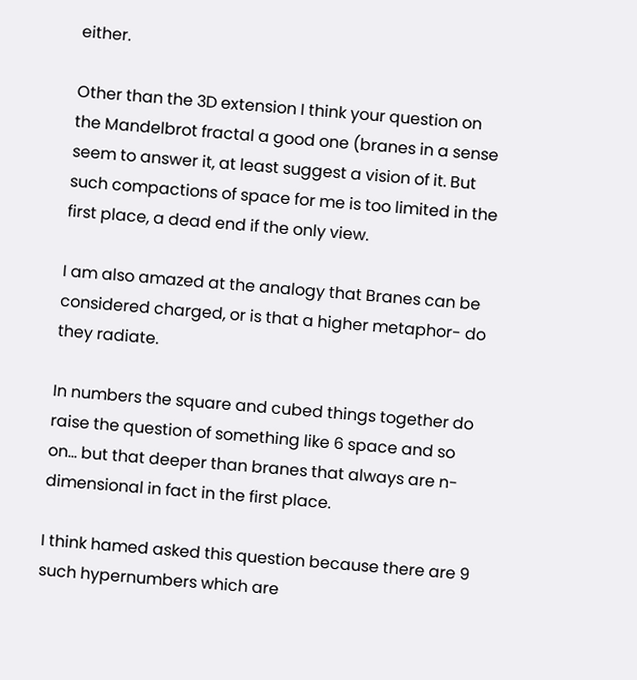either.

Other than the 3D extension I think your question on the Mandelbrot fractal a good one (branes in a sense seem to answer it, at least suggest a vision of it. But such compactions of space for me is too limited in the first place, a dead end if the only view.

I am also amazed at the analogy that Branes can be considered charged, or is that a higher metaphor- do they radiate.

In numbers the square and cubed things together do raise the question of something like 6 space and so on... but that deeper than branes that always are n-dimensional in fact in the first place.

I think hamed asked this question because there are 9 such hypernumbers which are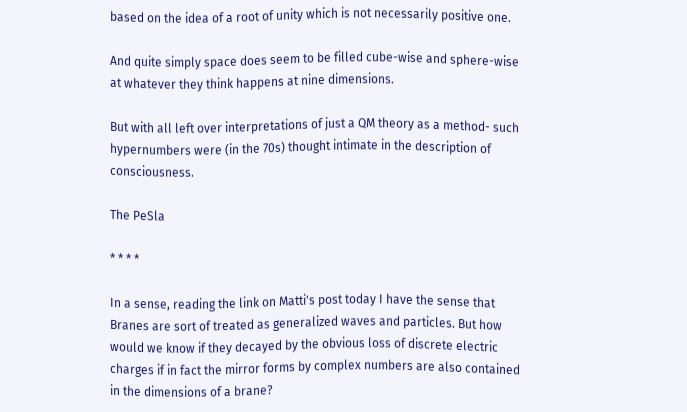based on the idea of a root of unity which is not necessarily positive one.

And quite simply space does seem to be filled cube-wise and sphere-wise at whatever they think happens at nine dimensions.

But with all left over interpretations of just a QM theory as a method- such hypernumbers were (in the 70s) thought intimate in the description of consciousness.

The PeSla

* * * *

In a sense, reading the link on Matti's post today I have the sense that Branes are sort of treated as generalized waves and particles. But how would we know if they decayed by the obvious loss of discrete electric charges if in fact the mirror forms by complex numbers are also contained in the dimensions of a brane?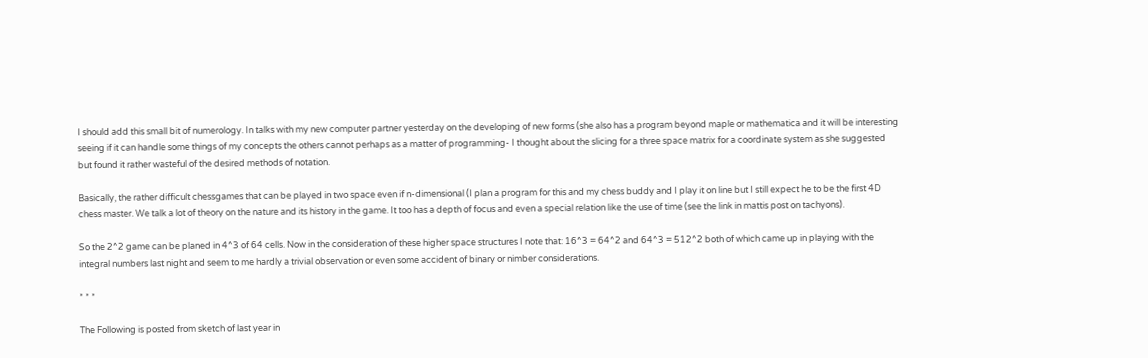I should add this small bit of numerology. In talks with my new computer partner yesterday on the developing of new forms (she also has a program beyond maple or mathematica and it will be interesting seeing if it can handle some things of my concepts the others cannot perhaps as a matter of programming- I thought about the slicing for a three space matrix for a coordinate system as she suggested but found it rather wasteful of the desired methods of notation.

Basically, the rather difficult chessgames that can be played in two space even if n-dimensional (I plan a program for this and my chess buddy and I play it on line but I still expect he to be the first 4D chess master. We talk a lot of theory on the nature and its history in the game. It too has a depth of focus and even a special relation like the use of time (see the link in mattis post on tachyons).

So the 2^2 game can be planed in 4^3 of 64 cells. Now in the consideration of these higher space structures I note that: 16^3 = 64^2 and 64^3 = 512^2 both of which came up in playing with the integral numbers last night and seem to me hardly a trivial observation or even some accident of binary or nimber considerations.

* * *

The Following is posted from sketch of last year in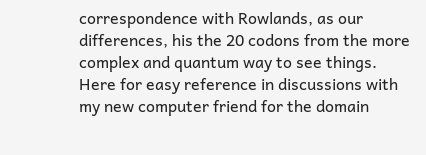correspondence with Rowlands, as our differences, his the 20 codons from the more complex and quantum way to see things. Here for easy reference in discussions with my new computer friend for the domain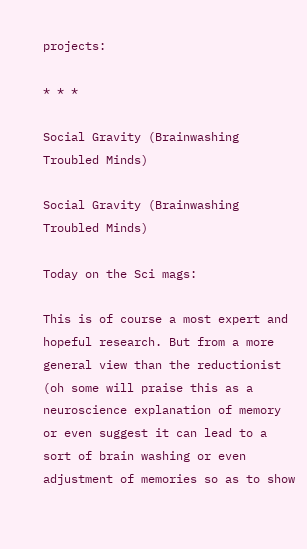projects:

* * *

Social Gravity (Brainwashing Troubled Minds)

Social Gravity (Brainwashing Troubled Minds)

Today on the Sci mags:

This is of course a most expert and hopeful research. But from a more general view than the reductionist (oh some will praise this as a neuroscience explanation of memory or even suggest it can lead to a sort of brain washing or even adjustment of memories so as to show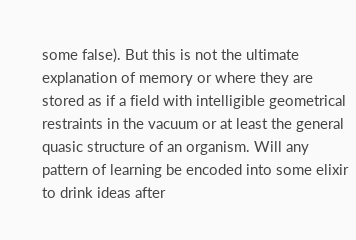some false). But this is not the ultimate explanation of memory or where they are stored as if a field with intelligible geometrical restraints in the vacuum or at least the general quasic structure of an organism. Will any pattern of learning be encoded into some elixir to drink ideas after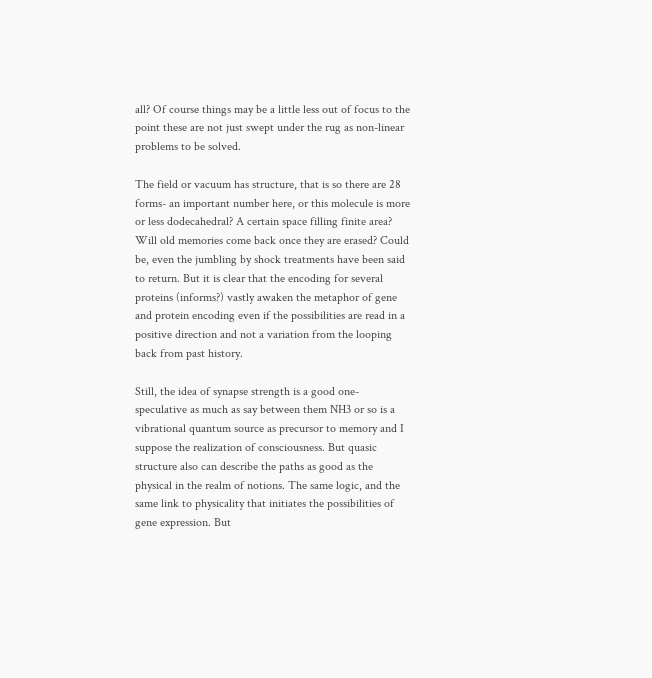all? Of course things may be a little less out of focus to the point these are not just swept under the rug as non-linear problems to be solved.

The field or vacuum has structure, that is so there are 28 forms- an important number here, or this molecule is more or less dodecahedral? A certain space filling finite area? Will old memories come back once they are erased? Could be, even the jumbling by shock treatments have been said to return. But it is clear that the encoding for several proteins (informs?) vastly awaken the metaphor of gene and protein encoding even if the possibilities are read in a positive direction and not a variation from the looping back from past history.

Still, the idea of synapse strength is a good one- speculative as much as say between them NH3 or so is a vibrational quantum source as precursor to memory and I suppose the realization of consciousness. But quasic structure also can describe the paths as good as the physical in the realm of notions. The same logic, and the same link to physicality that initiates the possibilities of gene expression. But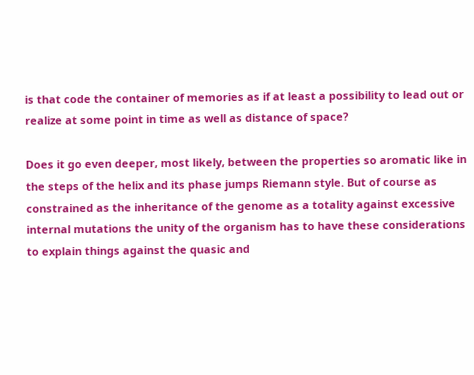is that code the container of memories as if at least a possibility to lead out or realize at some point in time as well as distance of space?

Does it go even deeper, most likely, between the properties so aromatic like in the steps of the helix and its phase jumps Riemann style. But of course as constrained as the inheritance of the genome as a totality against excessive internal mutations the unity of the organism has to have these considerations to explain things against the quasic and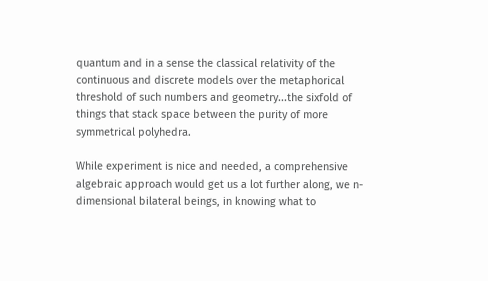quantum and in a sense the classical relativity of the continuous and discrete models over the metaphorical threshold of such numbers and geometry...the sixfold of things that stack space between the purity of more symmetrical polyhedra.

While experiment is nice and needed, a comprehensive algebraic approach would get us a lot further along, we n-dimensional bilateral beings, in knowing what to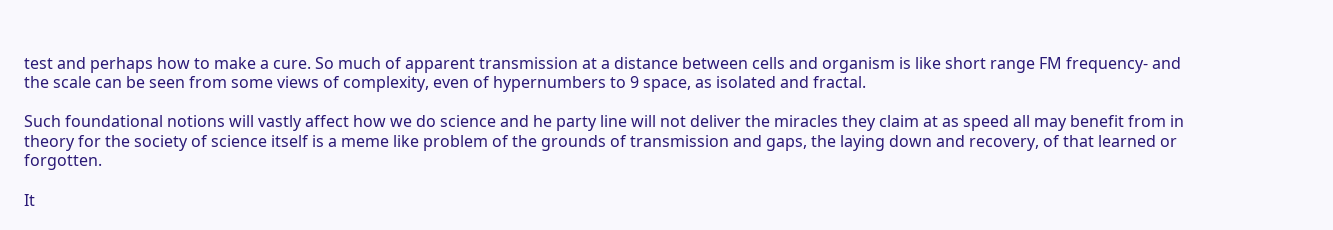test and perhaps how to make a cure. So much of apparent transmission at a distance between cells and organism is like short range FM frequency- and the scale can be seen from some views of complexity, even of hypernumbers to 9 space, as isolated and fractal.

Such foundational notions will vastly affect how we do science and he party line will not deliver the miracles they claim at as speed all may benefit from in theory for the society of science itself is a meme like problem of the grounds of transmission and gaps, the laying down and recovery, of that learned or forgotten.

It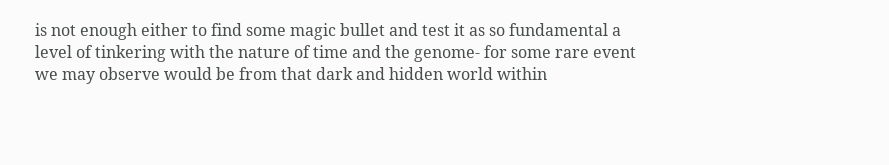is not enough either to find some magic bullet and test it as so fundamental a level of tinkering with the nature of time and the genome- for some rare event we may observe would be from that dark and hidden world within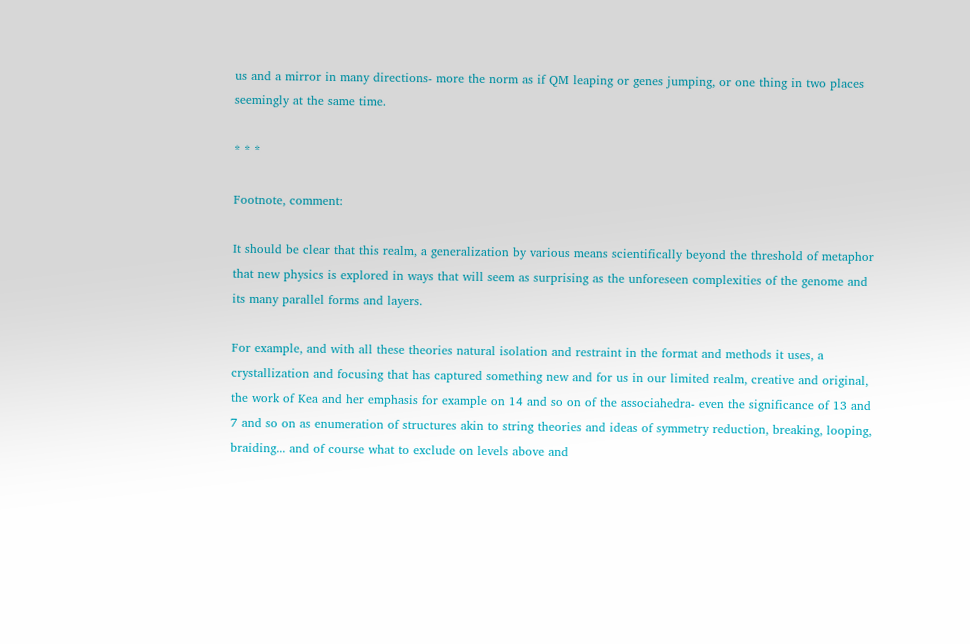us and a mirror in many directions- more the norm as if QM leaping or genes jumping, or one thing in two places seemingly at the same time.

* * *

Footnote, comment:

It should be clear that this realm, a generalization by various means scientifically beyond the threshold of metaphor that new physics is explored in ways that will seem as surprising as the unforeseen complexities of the genome and its many parallel forms and layers.

For example, and with all these theories natural isolation and restraint in the format and methods it uses, a crystallization and focusing that has captured something new and for us in our limited realm, creative and original, the work of Kea and her emphasis for example on 14 and so on of the associahedra- even the significance of 13 and 7 and so on as enumeration of structures akin to string theories and ideas of symmetry reduction, breaking, looping, braiding... and of course what to exclude on levels above and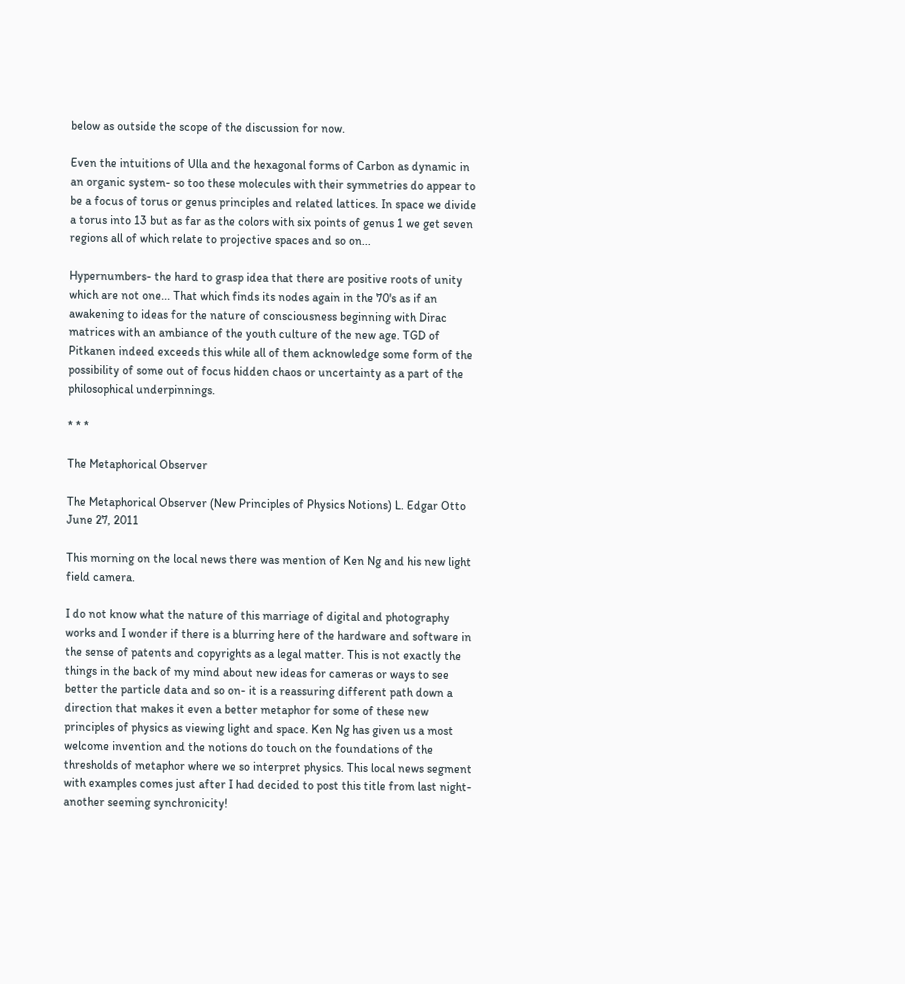below as outside the scope of the discussion for now.

Even the intuitions of Ulla and the hexagonal forms of Carbon as dynamic in an organic system- so too these molecules with their symmetries do appear to be a focus of torus or genus principles and related lattices. In space we divide a torus into 13 but as far as the colors with six points of genus 1 we get seven regions all of which relate to projective spaces and so on...

Hypernumbers- the hard to grasp idea that there are positive roots of unity which are not one... That which finds its nodes again in the 70's as if an awakening to ideas for the nature of consciousness beginning with Dirac matrices with an ambiance of the youth culture of the new age. TGD of Pitkanen indeed exceeds this while all of them acknowledge some form of the possibility of some out of focus hidden chaos or uncertainty as a part of the philosophical underpinnings.

* * *

The Metaphorical Observer

The Metaphorical Observer (New Principles of Physics Notions) L. Edgar Otto June 27, 2011

This morning on the local news there was mention of Ken Ng and his new light field camera.

I do not know what the nature of this marriage of digital and photography works and I wonder if there is a blurring here of the hardware and software in the sense of patents and copyrights as a legal matter. This is not exactly the things in the back of my mind about new ideas for cameras or ways to see better the particle data and so on- it is a reassuring different path down a direction that makes it even a better metaphor for some of these new principles of physics as viewing light and space. Ken Ng has given us a most welcome invention and the notions do touch on the foundations of the thresholds of metaphor where we so interpret physics. This local news segment with examples comes just after I had decided to post this title from last night- another seeming synchronicity!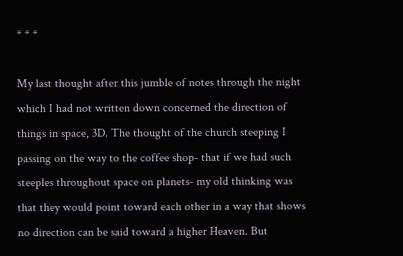* * *

My last thought after this jumble of notes through the night which I had not written down concerned the direction of things in space, 3D. The thought of the church steeping I passing on the way to the coffee shop- that if we had such steeples throughout space on planets- my old thinking was that they would point toward each other in a way that shows no direction can be said toward a higher Heaven. But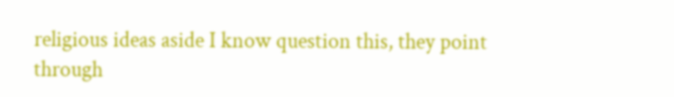religious ideas aside I know question this, they point through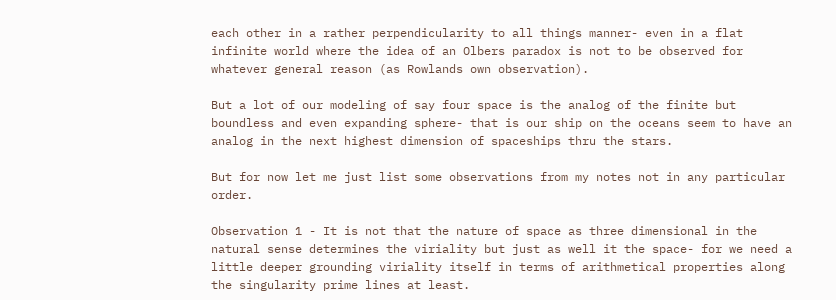each other in a rather perpendicularity to all things manner- even in a flat infinite world where the idea of an Olbers paradox is not to be observed for whatever general reason (as Rowlands own observation).

But a lot of our modeling of say four space is the analog of the finite but boundless and even expanding sphere- that is our ship on the oceans seem to have an analog in the next highest dimension of spaceships thru the stars.

But for now let me just list some observations from my notes not in any particular order.

Observation 1 - It is not that the nature of space as three dimensional in the natural sense determines the viriality but just as well it the space- for we need a little deeper grounding viriality itself in terms of arithmetical properties along the singularity prime lines at least.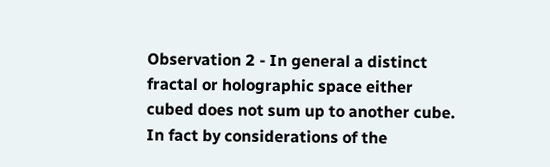Observation 2 - In general a distinct fractal or holographic space either cubed does not sum up to another cube. In fact by considerations of the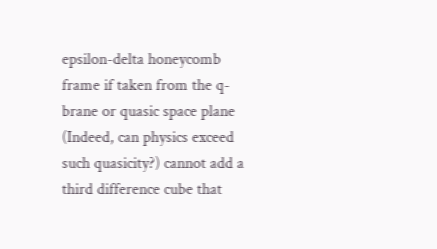epsilon-delta honeycomb frame if taken from the q-brane or quasic space plane (Indeed, can physics exceed such quasicity?) cannot add a third difference cube that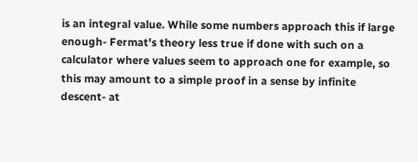is an integral value. While some numbers approach this if large enough- Fermat's theory less true if done with such on a calculator where values seem to approach one for example, so this may amount to a simple proof in a sense by infinite descent- at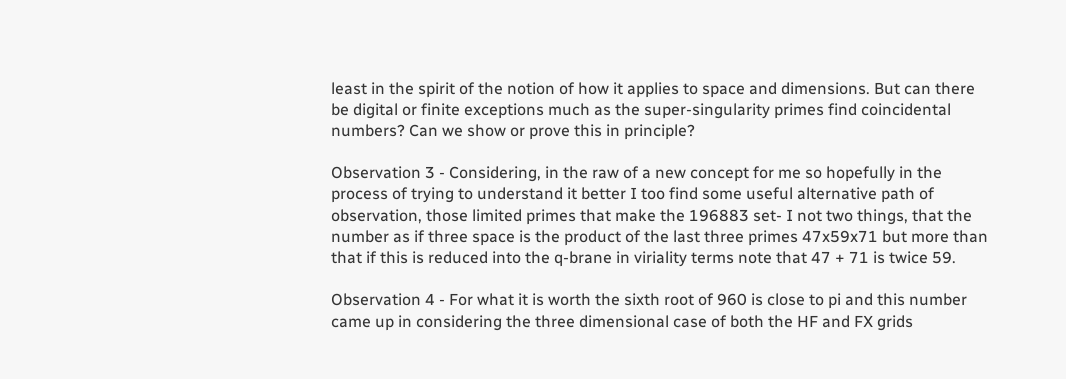least in the spirit of the notion of how it applies to space and dimensions. But can there be digital or finite exceptions much as the super-singularity primes find coincidental numbers? Can we show or prove this in principle?

Observation 3 - Considering, in the raw of a new concept for me so hopefully in the process of trying to understand it better I too find some useful alternative path of observation, those limited primes that make the 196883 set- I not two things, that the number as if three space is the product of the last three primes 47x59x71 but more than that if this is reduced into the q-brane in viriality terms note that 47 + 71 is twice 59.

Observation 4 - For what it is worth the sixth root of 960 is close to pi and this number came up in considering the three dimensional case of both the HF and FX grids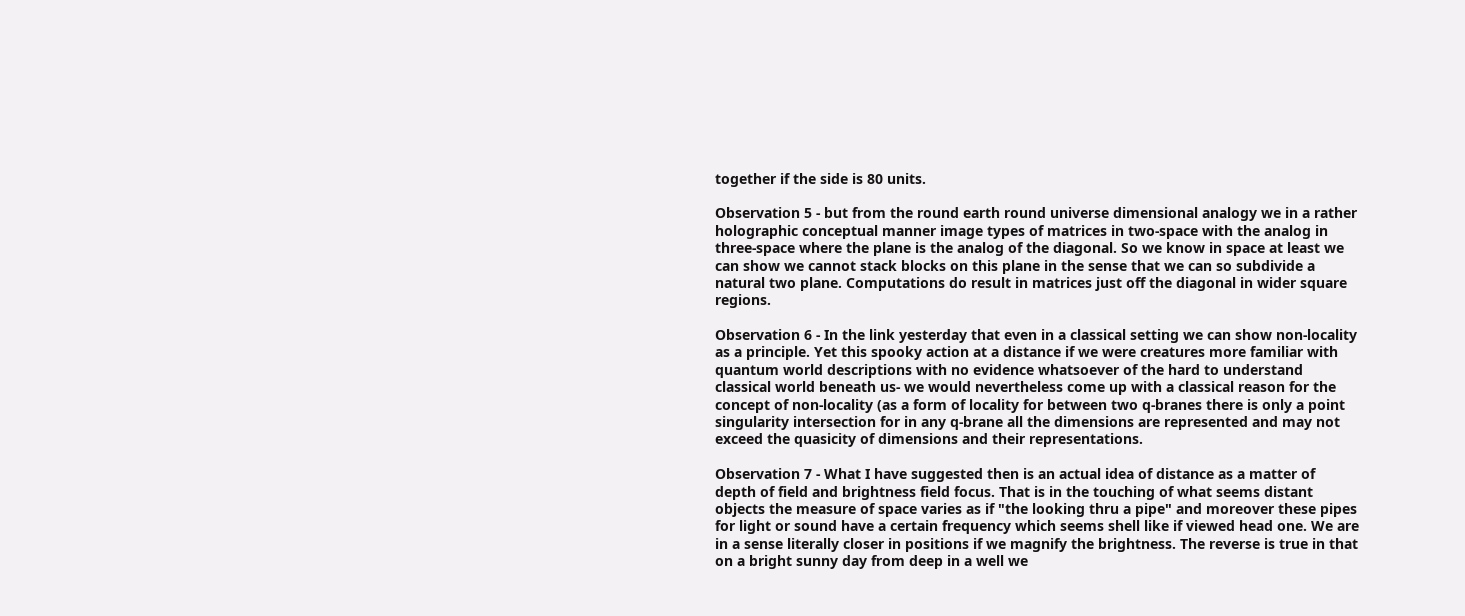together if the side is 80 units.

Observation 5 - but from the round earth round universe dimensional analogy we in a rather holographic conceptual manner image types of matrices in two-space with the analog in three-space where the plane is the analog of the diagonal. So we know in space at least we can show we cannot stack blocks on this plane in the sense that we can so subdivide a natural two plane. Computations do result in matrices just off the diagonal in wider square regions.

Observation 6 - In the link yesterday that even in a classical setting we can show non-locality as a principle. Yet this spooky action at a distance if we were creatures more familiar with quantum world descriptions with no evidence whatsoever of the hard to understand classical world beneath us- we would nevertheless come up with a classical reason for the concept of non-locality (as a form of locality for between two q-branes there is only a point singularity intersection for in any q-brane all the dimensions are represented and may not exceed the quasicity of dimensions and their representations.

Observation 7 - What I have suggested then is an actual idea of distance as a matter of depth of field and brightness field focus. That is in the touching of what seems distant objects the measure of space varies as if "the looking thru a pipe" and moreover these pipes for light or sound have a certain frequency which seems shell like if viewed head one. We are in a sense literally closer in positions if we magnify the brightness. The reverse is true in that on a bright sunny day from deep in a well we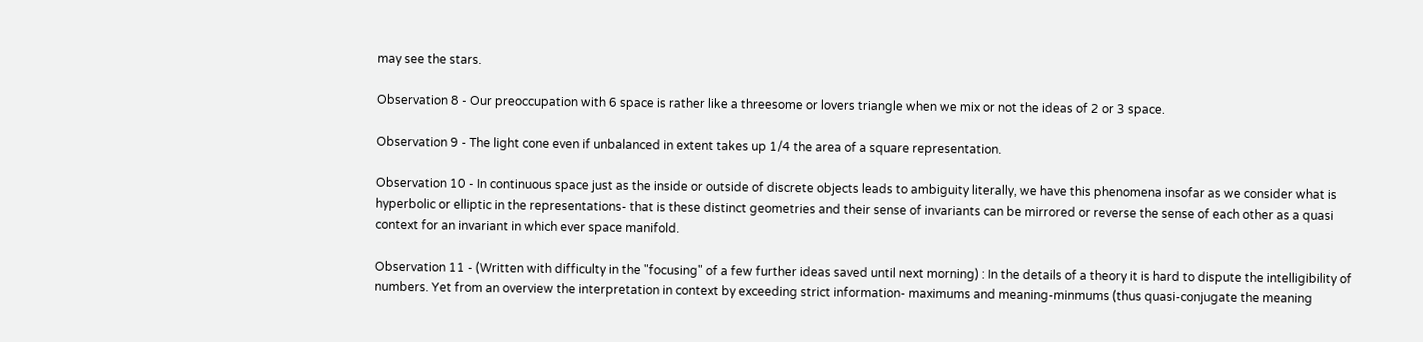may see the stars.

Observation 8 - Our preoccupation with 6 space is rather like a threesome or lovers triangle when we mix or not the ideas of 2 or 3 space.

Observation 9 - The light cone even if unbalanced in extent takes up 1/4 the area of a square representation.

Observation 10 - In continuous space just as the inside or outside of discrete objects leads to ambiguity literally, we have this phenomena insofar as we consider what is hyperbolic or elliptic in the representations- that is these distinct geometries and their sense of invariants can be mirrored or reverse the sense of each other as a quasi context for an invariant in which ever space manifold.

Observation 11 - (Written with difficulty in the "focusing" of a few further ideas saved until next morning) : In the details of a theory it is hard to dispute the intelligibility of numbers. Yet from an overview the interpretation in context by exceeding strict information- maximums and meaning-minmums (thus quasi-conjugate the meaning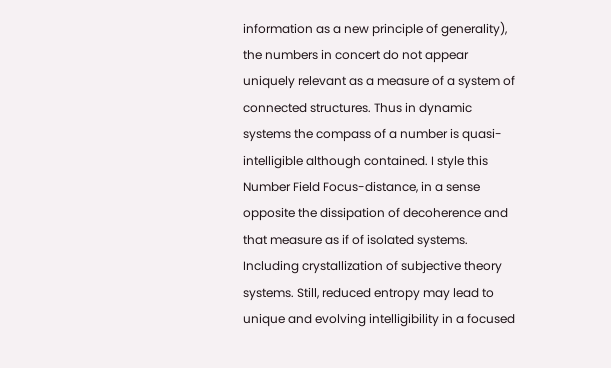information as a new principle of generality), the numbers in concert do not appear uniquely relevant as a measure of a system of connected structures. Thus in dynamic systems the compass of a number is quasi-intelligible although contained. I style this Number Field Focus-distance, in a sense opposite the dissipation of decoherence and that measure as if of isolated systems. Including crystallization of subjective theory systems. Still, reduced entropy may lead to unique and evolving intelligibility in a focused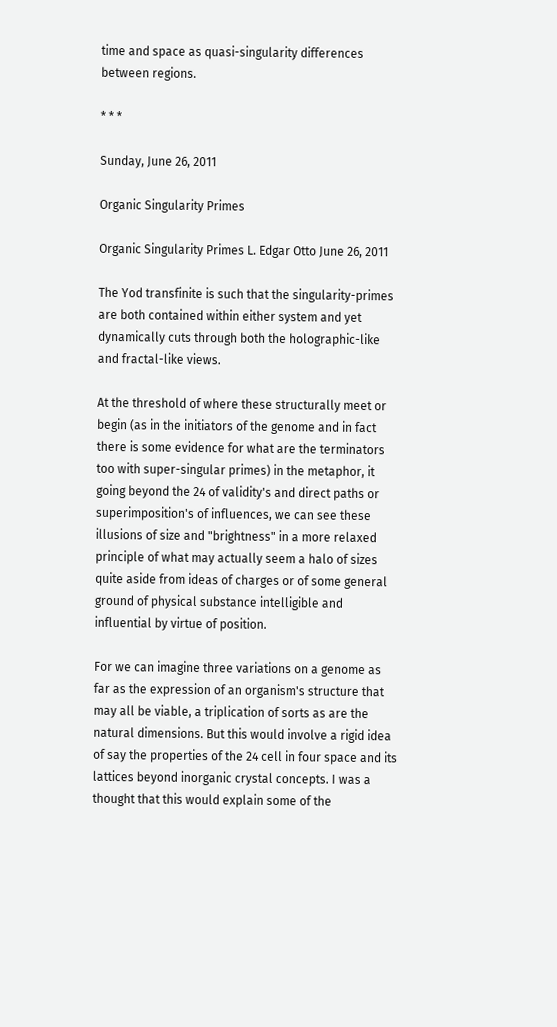time and space as quasi-singularity differences between regions.

* * *

Sunday, June 26, 2011

Organic Singularity Primes

Organic Singularity Primes L. Edgar Otto June 26, 2011

The Yod transfinite is such that the singularity-primes are both contained within either system and yet dynamically cuts through both the holographic-like and fractal-like views.

At the threshold of where these structurally meet or begin (as in the initiators of the genome and in fact there is some evidence for what are the terminators too with super-singular primes) in the metaphor, it going beyond the 24 of validity's and direct paths or superimposition's of influences, we can see these illusions of size and "brightness" in a more relaxed principle of what may actually seem a halo of sizes quite aside from ideas of charges or of some general ground of physical substance intelligible and influential by virtue of position.

For we can imagine three variations on a genome as far as the expression of an organism's structure that may all be viable, a triplication of sorts as are the natural dimensions. But this would involve a rigid idea of say the properties of the 24 cell in four space and its lattices beyond inorganic crystal concepts. I was a thought that this would explain some of the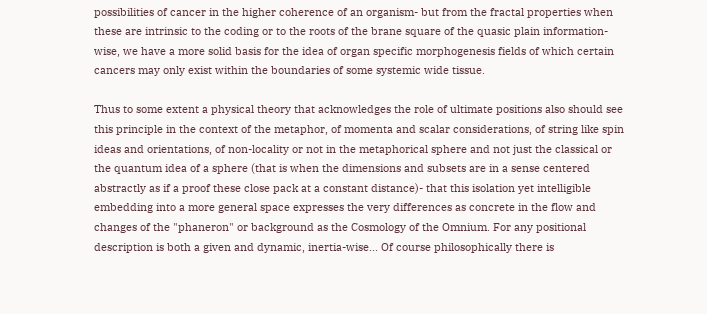possibilities of cancer in the higher coherence of an organism- but from the fractal properties when these are intrinsic to the coding or to the roots of the brane square of the quasic plain information-wise, we have a more solid basis for the idea of organ specific morphogenesis fields of which certain cancers may only exist within the boundaries of some systemic wide tissue.

Thus to some extent a physical theory that acknowledges the role of ultimate positions also should see this principle in the context of the metaphor, of momenta and scalar considerations, of string like spin ideas and orientations, of non-locality or not in the metaphorical sphere and not just the classical or the quantum idea of a sphere (that is when the dimensions and subsets are in a sense centered abstractly as if a proof these close pack at a constant distance)- that this isolation yet intelligible embedding into a more general space expresses the very differences as concrete in the flow and changes of the "phaneron" or background as the Cosmology of the Omnium. For any positional description is both a given and dynamic, inertia-wise... Of course philosophically there is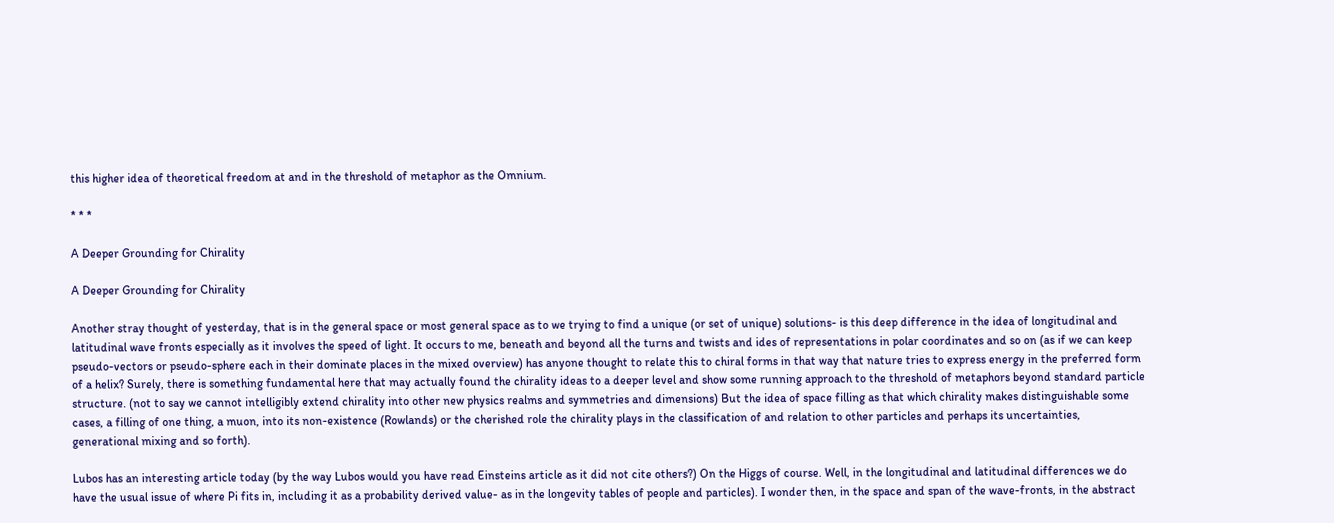this higher idea of theoretical freedom at and in the threshold of metaphor as the Omnium.

* * *

A Deeper Grounding for Chirality

A Deeper Grounding for Chirality

Another stray thought of yesterday, that is in the general space or most general space as to we trying to find a unique (or set of unique) solutions- is this deep difference in the idea of longitudinal and latitudinal wave fronts especially as it involves the speed of light. It occurs to me, beneath and beyond all the turns and twists and ides of representations in polar coordinates and so on (as if we can keep pseudo-vectors or pseudo-sphere each in their dominate places in the mixed overview) has anyone thought to relate this to chiral forms in that way that nature tries to express energy in the preferred form of a helix? Surely, there is something fundamental here that may actually found the chirality ideas to a deeper level and show some running approach to the threshold of metaphors beyond standard particle structure. (not to say we cannot intelligibly extend chirality into other new physics realms and symmetries and dimensions) But the idea of space filling as that which chirality makes distinguishable some cases, a filling of one thing, a muon, into its non-existence (Rowlands) or the cherished role the chirality plays in the classification of and relation to other particles and perhaps its uncertainties, generational mixing and so forth).

Lubos has an interesting article today (by the way Lubos would you have read Einsteins article as it did not cite others?) On the Higgs of course. Well, in the longitudinal and latitudinal differences we do have the usual issue of where Pi fits in, including it as a probability derived value- as in the longevity tables of people and particles). I wonder then, in the space and span of the wave-fronts, in the abstract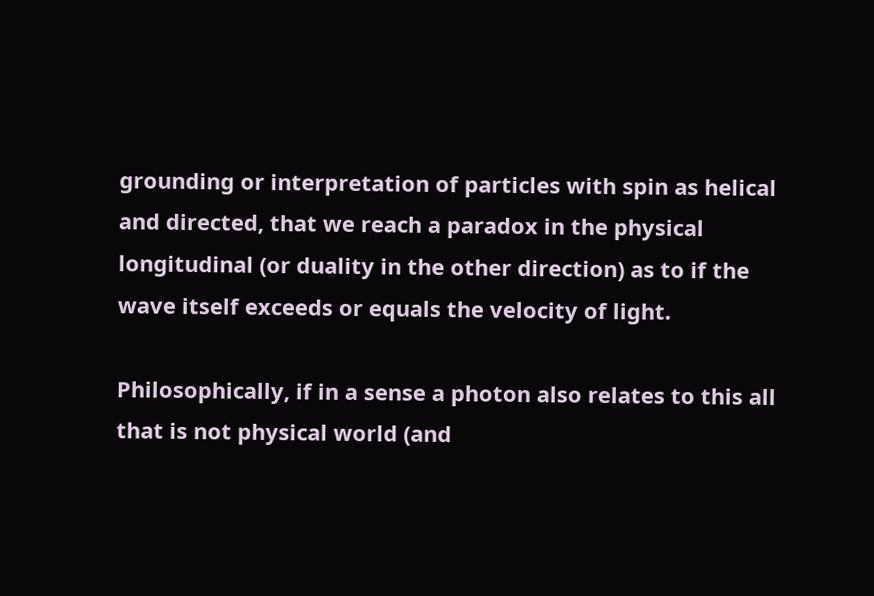grounding or interpretation of particles with spin as helical and directed, that we reach a paradox in the physical longitudinal (or duality in the other direction) as to if the wave itself exceeds or equals the velocity of light.

Philosophically, if in a sense a photon also relates to this all that is not physical world (and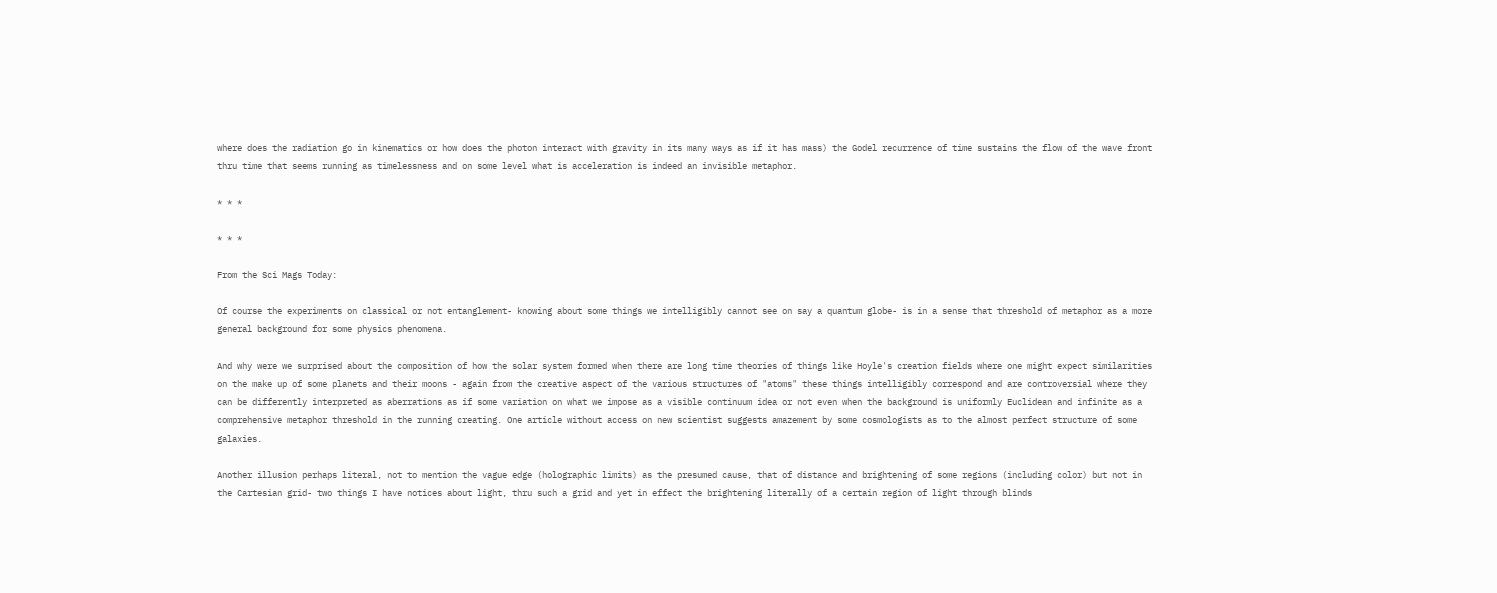where does the radiation go in kinematics or how does the photon interact with gravity in its many ways as if it has mass) the Godel recurrence of time sustains the flow of the wave front thru time that seems running as timelessness and on some level what is acceleration is indeed an invisible metaphor.

* * *

* * *

From the Sci Mags Today:

Of course the experiments on classical or not entanglement- knowing about some things we intelligibly cannot see on say a quantum globe- is in a sense that threshold of metaphor as a more general background for some physics phenomena.

And why were we surprised about the composition of how the solar system formed when there are long time theories of things like Hoyle's creation fields where one might expect similarities on the make up of some planets and their moons - again from the creative aspect of the various structures of "atoms" these things intelligibly correspond and are controversial where they can be differently interpreted as aberrations as if some variation on what we impose as a visible continuum idea or not even when the background is uniformly Euclidean and infinite as a comprehensive metaphor threshold in the running creating. One article without access on new scientist suggests amazement by some cosmologists as to the almost perfect structure of some galaxies.

Another illusion perhaps literal, not to mention the vague edge (holographic limits) as the presumed cause, that of distance and brightening of some regions (including color) but not in the Cartesian grid- two things I have notices about light, thru such a grid and yet in effect the brightening literally of a certain region of light through blinds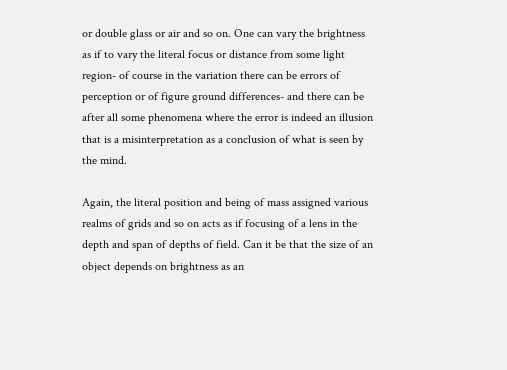or double glass or air and so on. One can vary the brightness as if to vary the literal focus or distance from some light region- of course in the variation there can be errors of perception or of figure ground differences- and there can be after all some phenomena where the error is indeed an illusion that is a misinterpretation as a conclusion of what is seen by the mind.

Again, the literal position and being of mass assigned various realms of grids and so on acts as if focusing of a lens in the depth and span of depths of field. Can it be that the size of an object depends on brightness as an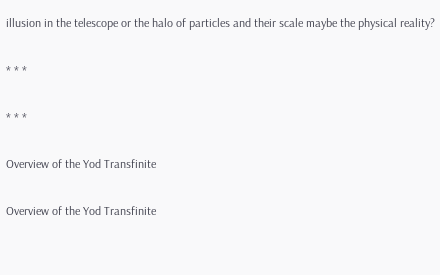illusion in the telescope or the halo of particles and their scale maybe the physical reality?

* * *

* * *

Overview of the Yod Transfinite

Overview of the Yod Transfinite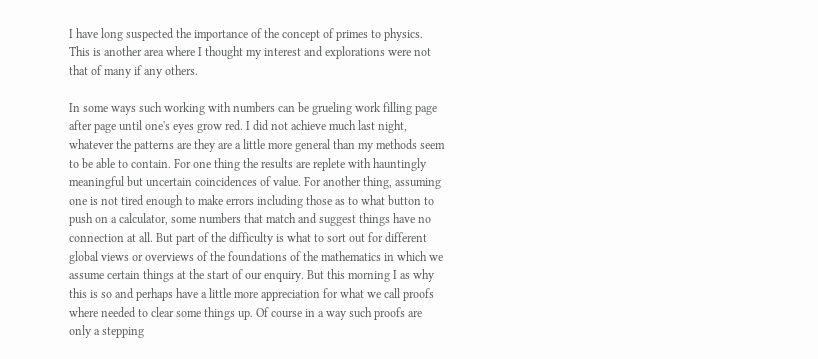I have long suspected the importance of the concept of primes to physics. This is another area where I thought my interest and explorations were not that of many if any others.

In some ways such working with numbers can be grueling work filling page after page until one's eyes grow red. I did not achieve much last night, whatever the patterns are they are a little more general than my methods seem to be able to contain. For one thing the results are replete with hauntingly meaningful but uncertain coincidences of value. For another thing, assuming one is not tired enough to make errors including those as to what button to push on a calculator, some numbers that match and suggest things have no connection at all. But part of the difficulty is what to sort out for different global views or overviews of the foundations of the mathematics in which we assume certain things at the start of our enquiry. But this morning I as why this is so and perhaps have a little more appreciation for what we call proofs where needed to clear some things up. Of course in a way such proofs are only a stepping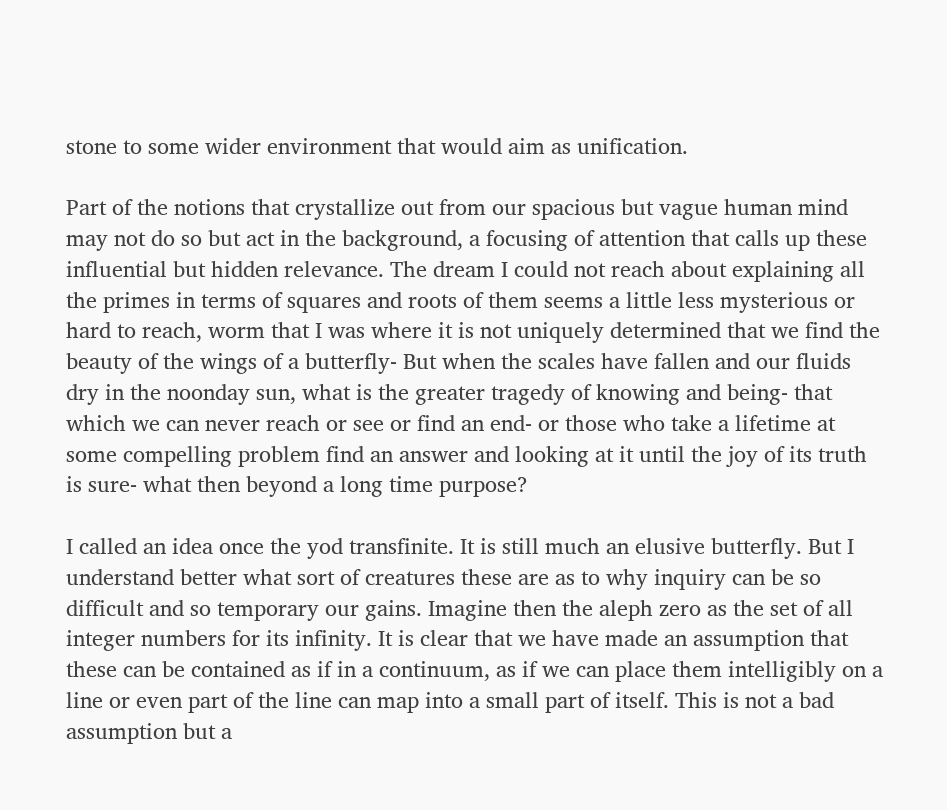stone to some wider environment that would aim as unification.

Part of the notions that crystallize out from our spacious but vague human mind may not do so but act in the background, a focusing of attention that calls up these influential but hidden relevance. The dream I could not reach about explaining all the primes in terms of squares and roots of them seems a little less mysterious or hard to reach, worm that I was where it is not uniquely determined that we find the beauty of the wings of a butterfly- But when the scales have fallen and our fluids dry in the noonday sun, what is the greater tragedy of knowing and being- that which we can never reach or see or find an end- or those who take a lifetime at some compelling problem find an answer and looking at it until the joy of its truth is sure- what then beyond a long time purpose?

I called an idea once the yod transfinite. It is still much an elusive butterfly. But I understand better what sort of creatures these are as to why inquiry can be so difficult and so temporary our gains. Imagine then the aleph zero as the set of all integer numbers for its infinity. It is clear that we have made an assumption that these can be contained as if in a continuum, as if we can place them intelligibly on a line or even part of the line can map into a small part of itself. This is not a bad assumption but a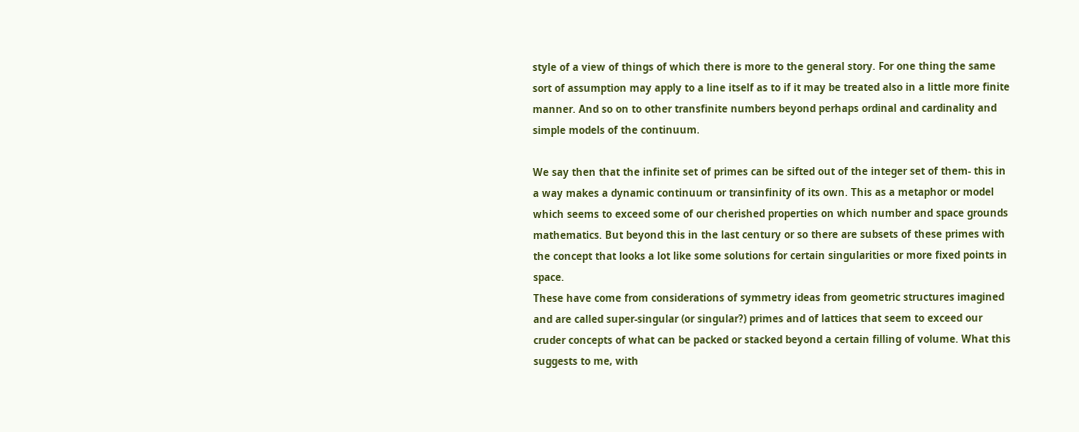style of a view of things of which there is more to the general story. For one thing the same sort of assumption may apply to a line itself as to if it may be treated also in a little more finite manner. And so on to other transfinite numbers beyond perhaps ordinal and cardinality and simple models of the continuum.

We say then that the infinite set of primes can be sifted out of the integer set of them- this in a way makes a dynamic continuum or transinfinity of its own. This as a metaphor or model which seems to exceed some of our cherished properties on which number and space grounds mathematics. But beyond this in the last century or so there are subsets of these primes with the concept that looks a lot like some solutions for certain singularities or more fixed points in space.
These have come from considerations of symmetry ideas from geometric structures imagined and are called super-singular (or singular?) primes and of lattices that seem to exceed our cruder concepts of what can be packed or stacked beyond a certain filling of volume. What this suggests to me, with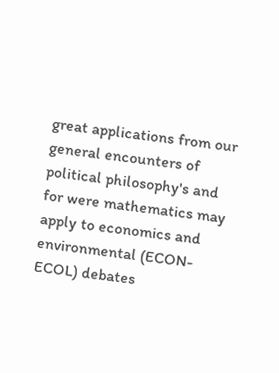great applications from our general encounters of political philosophy's and for were mathematics may apply to economics and environmental (ECON-ECOL) debates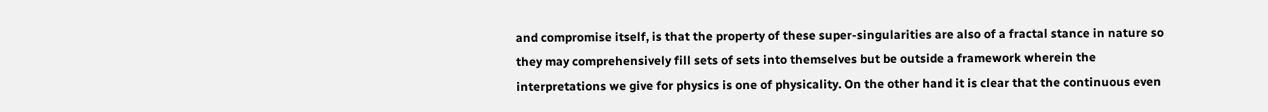and compromise itself, is that the property of these super-singularities are also of a fractal stance in nature so they may comprehensively fill sets of sets into themselves but be outside a framework wherein the interpretations we give for physics is one of physicality. On the other hand it is clear that the continuous even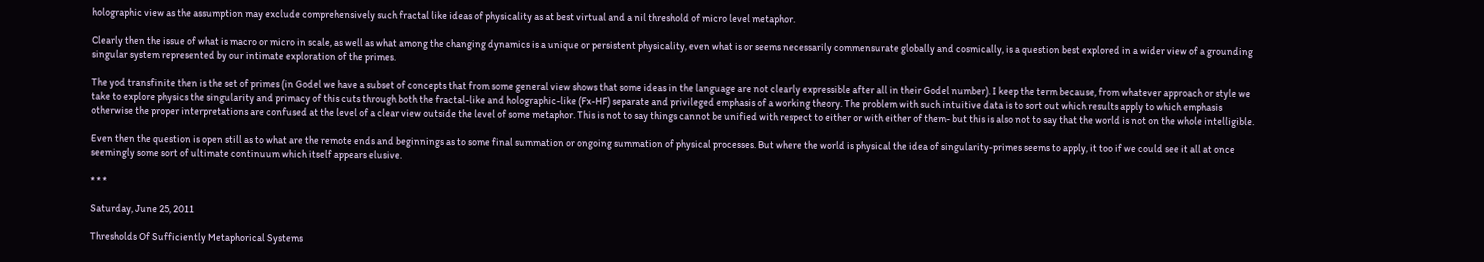holographic view as the assumption may exclude comprehensively such fractal like ideas of physicality as at best virtual and a nil threshold of micro level metaphor.

Clearly then the issue of what is macro or micro in scale, as well as what among the changing dynamics is a unique or persistent physicality, even what is or seems necessarily commensurate globally and cosmically, is a question best explored in a wider view of a grounding singular system represented by our intimate exploration of the primes.

The yod transfinite then is the set of primes (in Godel we have a subset of concepts that from some general view shows that some ideas in the language are not clearly expressible after all in their Godel number). I keep the term because, from whatever approach or style we take to explore physics the singularity and primacy of this cuts through both the fractal-like and holographic-like (Fx-HF) separate and privileged emphasis of a working theory. The problem with such intuitive data is to sort out which results apply to which emphasis otherwise the proper interpretations are confused at the level of a clear view outside the level of some metaphor. This is not to say things cannot be unified with respect to either or with either of them- but this is also not to say that the world is not on the whole intelligible.

Even then the question is open still as to what are the remote ends and beginnings as to some final summation or ongoing summation of physical processes. But where the world is physical the idea of singularity-primes seems to apply, it too if we could see it all at once seemingly some sort of ultimate continuum which itself appears elusive.

* * *

Saturday, June 25, 2011

Thresholds Of Sufficiently Metaphorical Systems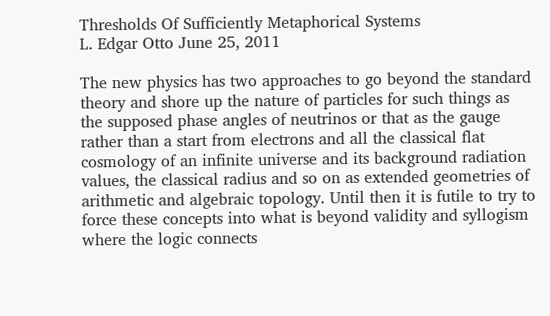Thresholds Of Sufficiently Metaphorical Systems
L. Edgar Otto June 25, 2011

The new physics has two approaches to go beyond the standard theory and shore up the nature of particles for such things as the supposed phase angles of neutrinos or that as the gauge rather than a start from electrons and all the classical flat cosmology of an infinite universe and its background radiation values, the classical radius and so on as extended geometries of arithmetic and algebraic topology. Until then it is futile to try to force these concepts into what is beyond validity and syllogism where the logic connects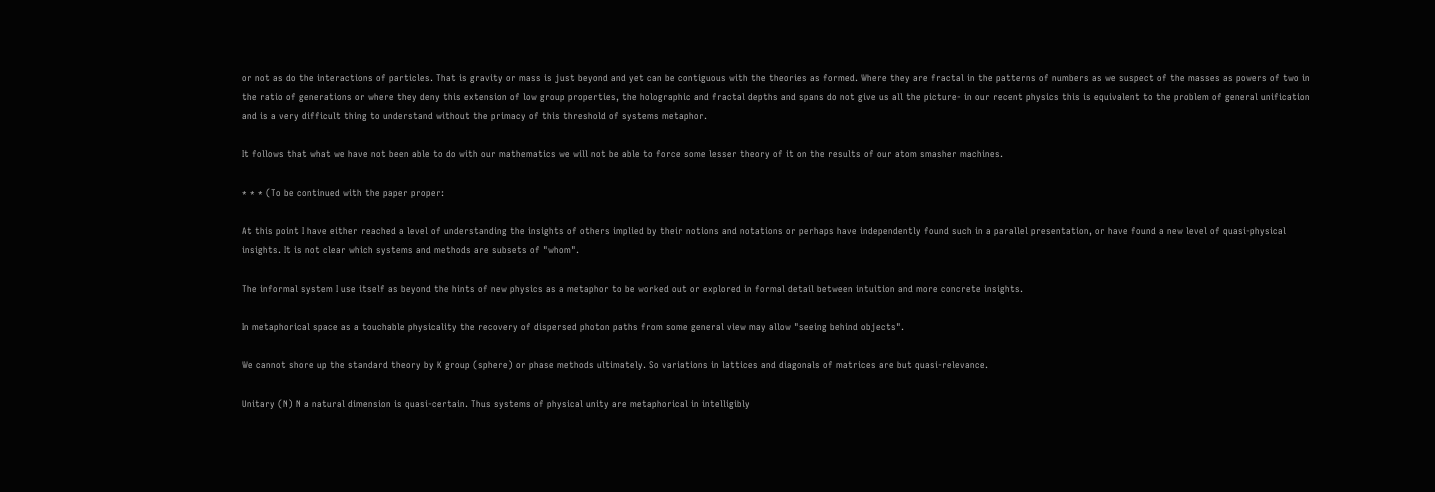or not as do the interactions of particles. That is gravity or mass is just beyond and yet can be contiguous with the theories as formed. Where they are fractal in the patterns of numbers as we suspect of the masses as powers of two in the ratio of generations or where they deny this extension of low group properties, the holographic and fractal depths and spans do not give us all the picture- in our recent physics this is equivalent to the problem of general unification and is a very difficult thing to understand without the primacy of this threshold of systems metaphor.

It follows that what we have not been able to do with our mathematics we will not be able to force some lesser theory of it on the results of our atom smasher machines.

* * * (To be continued with the paper proper:

At this point I have either reached a level of understanding the insights of others implied by their notions and notations or perhaps have independently found such in a parallel presentation, or have found a new level of quasi-physical insights. It is not clear which systems and methods are subsets of "whom".

The informal system I use itself as beyond the hints of new physics as a metaphor to be worked out or explored in formal detail between intuition and more concrete insights.

In metaphorical space as a touchable physicality the recovery of dispersed photon paths from some general view may allow "seeing behind objects".

We cannot shore up the standard theory by K group (sphere) or phase methods ultimately. So variations in lattices and diagonals of matrices are but quasi-relevance.

Unitary (N) N a natural dimension is quasi-certain. Thus systems of physical unity are metaphorical in intelligibly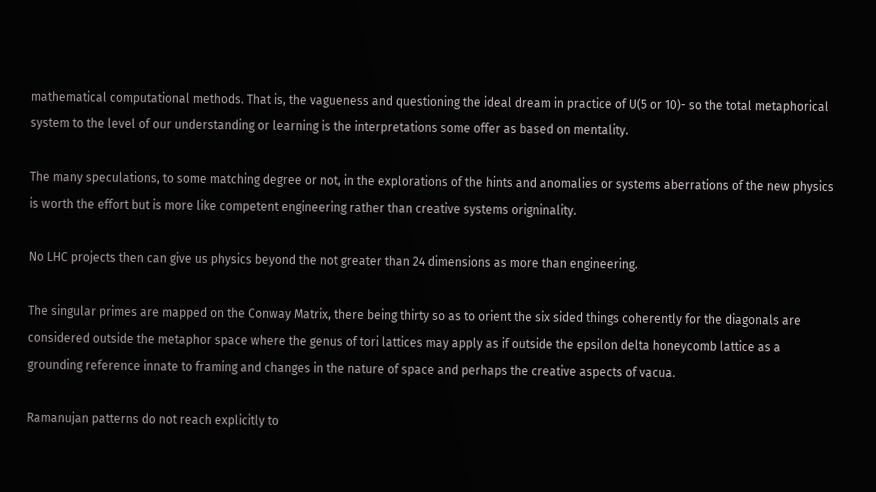mathematical computational methods. That is, the vagueness and questioning the ideal dream in practice of U(5 or 10)- so the total metaphorical system to the level of our understanding or learning is the interpretations some offer as based on mentality.

The many speculations, to some matching degree or not, in the explorations of the hints and anomalies or systems aberrations of the new physics is worth the effort but is more like competent engineering rather than creative systems origninality.

No LHC projects then can give us physics beyond the not greater than 24 dimensions as more than engineering.

The singular primes are mapped on the Conway Matrix, there being thirty so as to orient the six sided things coherently for the diagonals are considered outside the metaphor space where the genus of tori lattices may apply as if outside the epsilon delta honeycomb lattice as a grounding reference innate to framing and changes in the nature of space and perhaps the creative aspects of vacua.

Ramanujan patterns do not reach explicitly to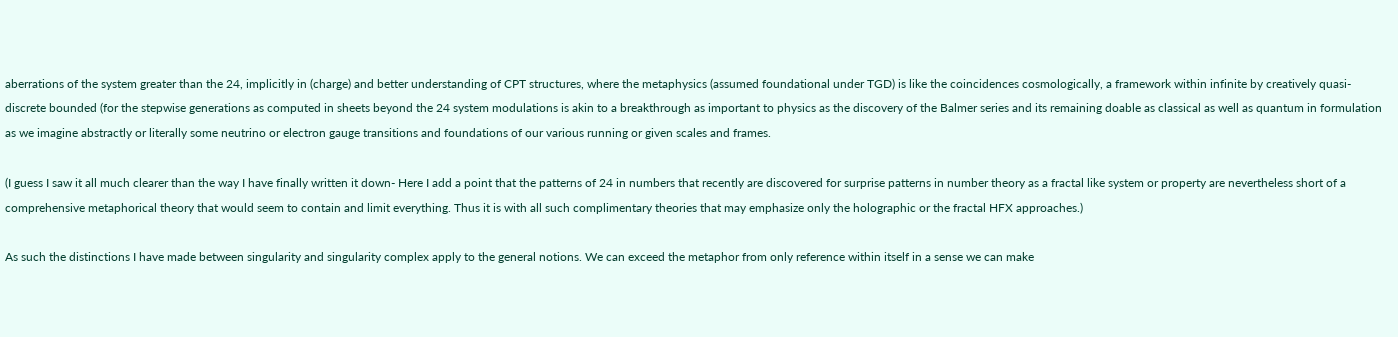aberrations of the system greater than the 24, implicitly in (charge) and better understanding of CPT structures, where the metaphysics (assumed foundational under TGD) is like the coincidences cosmologically, a framework within infinite by creatively quasi-discrete bounded (for the stepwise generations as computed in sheets beyond the 24 system modulations is akin to a breakthrough as important to physics as the discovery of the Balmer series and its remaining doable as classical as well as quantum in formulation as we imagine abstractly or literally some neutrino or electron gauge transitions and foundations of our various running or given scales and frames.

(I guess I saw it all much clearer than the way I have finally written it down- Here I add a point that the patterns of 24 in numbers that recently are discovered for surprise patterns in number theory as a fractal like system or property are nevertheless short of a comprehensive metaphorical theory that would seem to contain and limit everything. Thus it is with all such complimentary theories that may emphasize only the holographic or the fractal HFX approaches.)

As such the distinctions I have made between singularity and singularity complex apply to the general notions. We can exceed the metaphor from only reference within itself in a sense we can make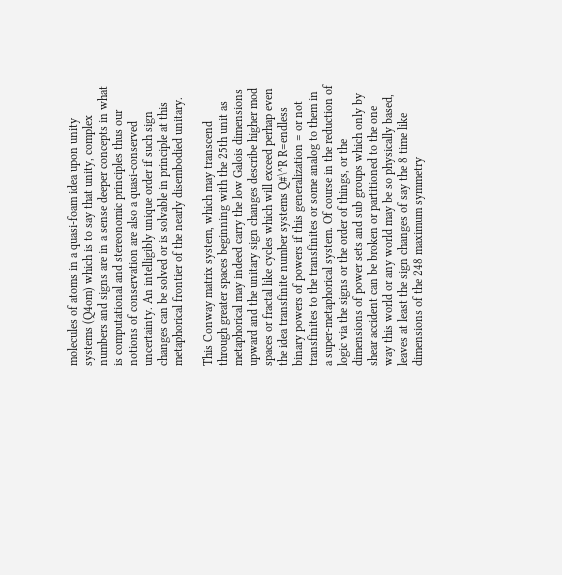molecules of atoms in a quasi-foam idea upon unity systems (Q4om) which is to say that unity, complex numbers and signs are in a sense deeper concepts in what is computational and stereonomic principles thus our notions of conservation are also a quasi-conserved uncertainty. An intelligibly unique order if such sign changes can be solved or is solvable in principle at this metaphorical frontier of the nearly disembodied unitary.

This Conway matrix system, which may transcend through greater spaces beginning with the 25th unit as metaphorical may indeed carry the low Galois dimensions upward and the unitary sign changes describe higher mod spaces or fractal like cycles which will exceed perhap even the idea transfinite number systems Q#\^R R=endless binary powers of powers if this generalization = or not transfinites to the transfinites or some analog to them in a super-metaphorical system. Of course in the reduction of logic via the signs or the order of things, or the dimensions of power sets and sub groups which only by shear accident can be broken or partitioned to the one way this world or any world may be so physically based, leaves at least the sign changes of say the 8 time like dimensions of the 248 maximum symmetry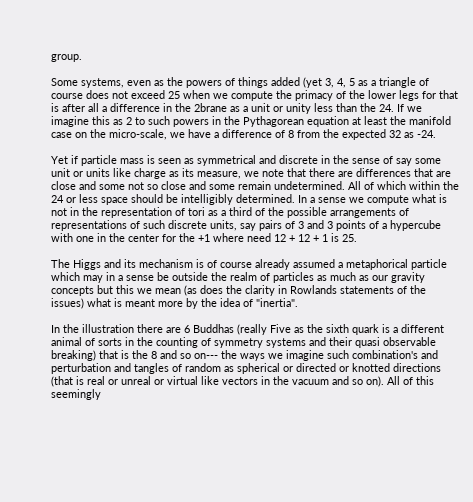group.

Some systems, even as the powers of things added (yet 3, 4, 5 as a triangle of course does not exceed 25 when we compute the primacy of the lower legs for that is after all a difference in the 2brane as a unit or unity less than the 24. If we imagine this as 2 to such powers in the Pythagorean equation at least the manifold case on the micro-scale, we have a difference of 8 from the expected 32 as -24.

Yet if particle mass is seen as symmetrical and discrete in the sense of say some unit or units like charge as its measure, we note that there are differences that are close and some not so close and some remain undetermined. All of which within the 24 or less space should be intelligibly determined. In a sense we compute what is not in the representation of tori as a third of the possible arrangements of representations of such discrete units, say pairs of 3 and 3 points of a hypercube with one in the center for the +1 where need 12 + 12 + 1 is 25.

The Higgs and its mechanism is of course already assumed a metaphorical particle which may in a sense be outside the realm of particles as much as our gravity concepts but this we mean (as does the clarity in Rowlands statements of the issues) what is meant more by the idea of "inertia".

In the illustration there are 6 Buddhas (really Five as the sixth quark is a different animal of sorts in the counting of symmetry systems and their quasi observable breaking) that is the 8 and so on--- the ways we imagine such combination's and perturbation and tangles of random as spherical or directed or knotted directions (that is real or unreal or virtual like vectors in the vacuum and so on). All of this seemingly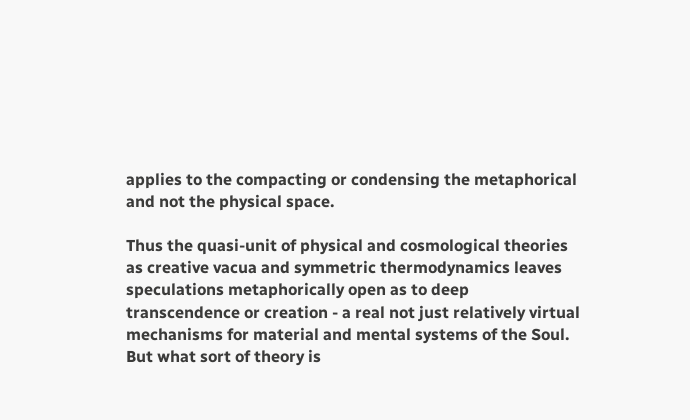applies to the compacting or condensing the metaphorical and not the physical space.

Thus the quasi-unit of physical and cosmological theories as creative vacua and symmetric thermodynamics leaves speculations metaphorically open as to deep transcendence or creation - a real not just relatively virtual mechanisms for material and mental systems of the Soul. But what sort of theory is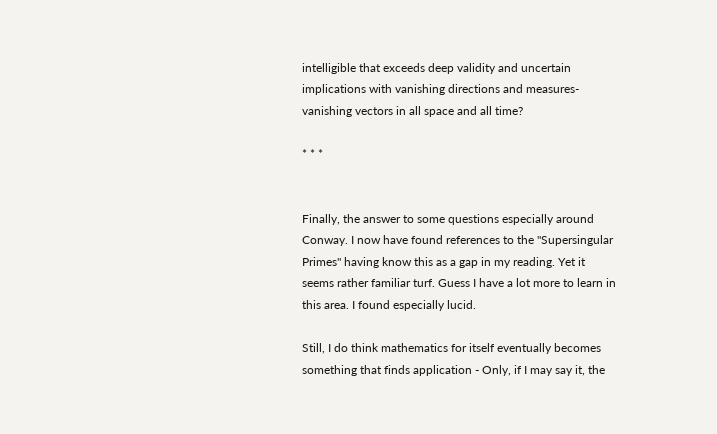intelligible that exceeds deep validity and uncertain implications with vanishing directions and measures- vanishing vectors in all space and all time?

* * *


Finally, the answer to some questions especially around Conway. I now have found references to the "Supersingular Primes" having know this as a gap in my reading. Yet it seems rather familiar turf. Guess I have a lot more to learn in this area. I found especially lucid.

Still, I do think mathematics for itself eventually becomes something that finds application - Only, if I may say it, the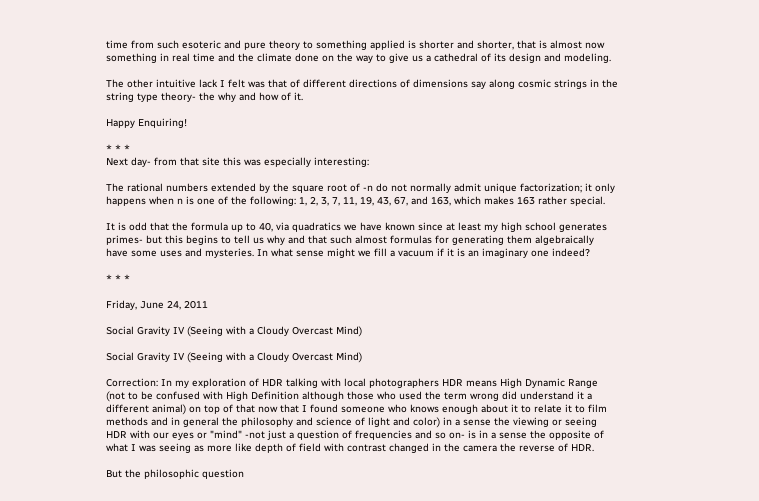time from such esoteric and pure theory to something applied is shorter and shorter, that is almost now something in real time and the climate done on the way to give us a cathedral of its design and modeling.

The other intuitive lack I felt was that of different directions of dimensions say along cosmic strings in the string type theory- the why and how of it.

Happy Enquiring!

* * *
Next day- from that site this was especially interesting:

The rational numbers extended by the square root of -n do not normally admit unique factorization; it only happens when n is one of the following: 1, 2, 3, 7, 11, 19, 43, 67, and 163, which makes 163 rather special.

It is odd that the formula up to 40, via quadratics we have known since at least my high school generates primes- but this begins to tell us why and that such almost formulas for generating them algebraically have some uses and mysteries. In what sense might we fill a vacuum if it is an imaginary one indeed?

* * *

Friday, June 24, 2011

Social Gravity IV (Seeing with a Cloudy Overcast Mind)

Social Gravity IV (Seeing with a Cloudy Overcast Mind)

Correction: In my exploration of HDR talking with local photographers HDR means High Dynamic Range (not to be confused with High Definition although those who used the term wrong did understand it a different animal) on top of that now that I found someone who knows enough about it to relate it to film methods and in general the philosophy and science of light and color) in a sense the viewing or seeing HDR with our eyes or "mind" -not just a question of frequencies and so on- is in a sense the opposite of what I was seeing as more like depth of field with contrast changed in the camera the reverse of HDR.

But the philosophic question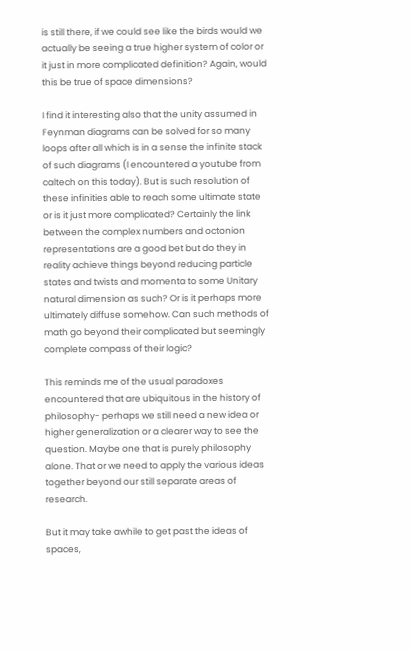is still there, if we could see like the birds would we actually be seeing a true higher system of color or it just in more complicated definition? Again, would this be true of space dimensions?

I find it interesting also that the unity assumed in Feynman diagrams can be solved for so many loops after all which is in a sense the infinite stack of such diagrams (I encountered a youtube from caltech on this today). But is such resolution of these infinities able to reach some ultimate state or is it just more complicated? Certainly the link between the complex numbers and octonion representations are a good bet but do they in reality achieve things beyond reducing particle states and twists and momenta to some Unitary natural dimension as such? Or is it perhaps more ultimately diffuse somehow. Can such methods of math go beyond their complicated but seemingly complete compass of their logic?

This reminds me of the usual paradoxes encountered that are ubiquitous in the history of philosophy- perhaps we still need a new idea or higher generalization or a clearer way to see the question. Maybe one that is purely philosophy alone. That or we need to apply the various ideas together beyond our still separate areas of research.

But it may take awhile to get past the ideas of spaces,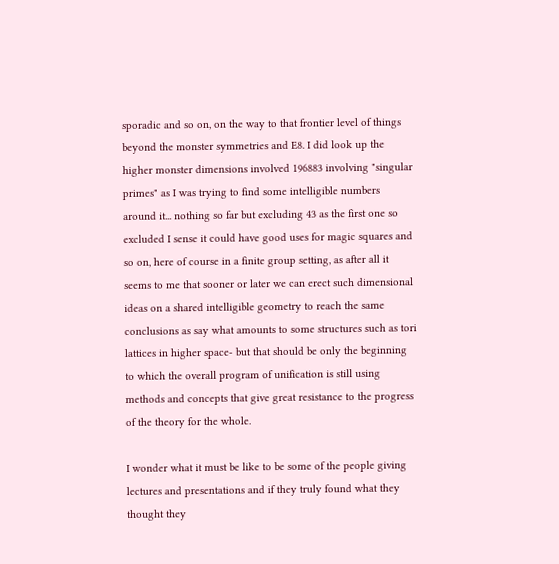sporadic and so on, on the way to that frontier level of things beyond the monster symmetries and E8. I did look up the higher monster dimensions involved 196883 involving "singular primes" as I was trying to find some intelligible numbers around it... nothing so far but excluding 43 as the first one so excluded I sense it could have good uses for magic squares and so on, here of course in a finite group setting, as after all it seems to me that sooner or later we can erect such dimensional ideas on a shared intelligible geometry to reach the same conclusions as say what amounts to some structures such as tori lattices in higher space- but that should be only the beginning to which the overall program of unification is still using methods and concepts that give great resistance to the progress of the theory for the whole.

I wonder what it must be like to be some of the people giving lectures and presentations and if they truly found what they thought they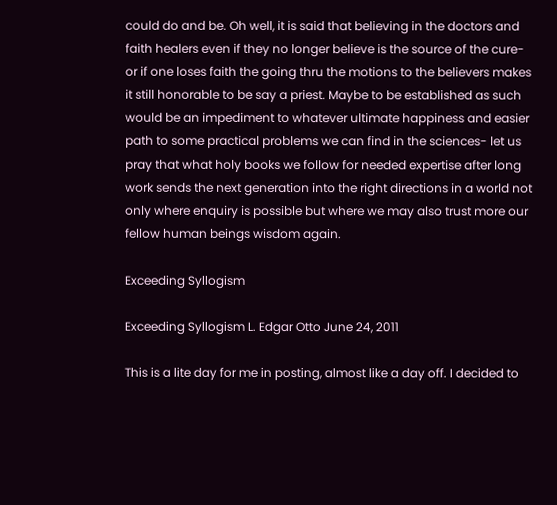could do and be. Oh well, it is said that believing in the doctors and faith healers even if they no longer believe is the source of the cure- or if one loses faith the going thru the motions to the believers makes it still honorable to be say a priest. Maybe to be established as such would be an impediment to whatever ultimate happiness and easier path to some practical problems we can find in the sciences- let us pray that what holy books we follow for needed expertise after long work sends the next generation into the right directions in a world not only where enquiry is possible but where we may also trust more our fellow human beings wisdom again.

Exceeding Syllogism

Exceeding Syllogism L. Edgar Otto June 24, 2011

This is a lite day for me in posting, almost like a day off. I decided to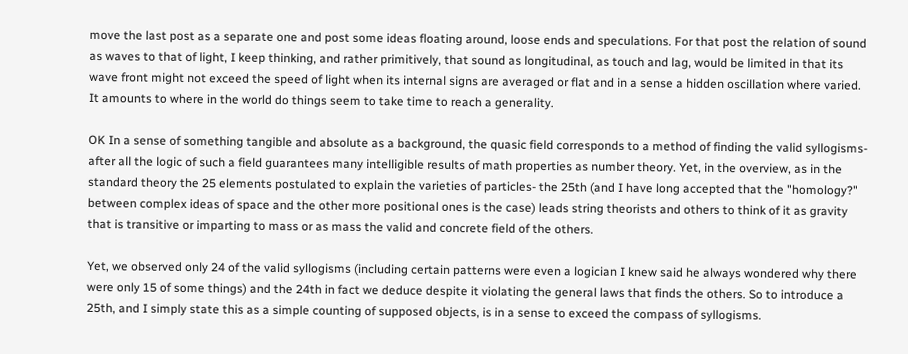move the last post as a separate one and post some ideas floating around, loose ends and speculations. For that post the relation of sound as waves to that of light, I keep thinking, and rather primitively, that sound as longitudinal, as touch and lag, would be limited in that its wave front might not exceed the speed of light when its internal signs are averaged or flat and in a sense a hidden oscillation where varied. It amounts to where in the world do things seem to take time to reach a generality.

OK In a sense of something tangible and absolute as a background, the quasic field corresponds to a method of finding the valid syllogisms- after all the logic of such a field guarantees many intelligible results of math properties as number theory. Yet, in the overview, as in the standard theory the 25 elements postulated to explain the varieties of particles- the 25th (and I have long accepted that the "homology?" between complex ideas of space and the other more positional ones is the case) leads string theorists and others to think of it as gravity that is transitive or imparting to mass or as mass the valid and concrete field of the others.

Yet, we observed only 24 of the valid syllogisms (including certain patterns were even a logician I knew said he always wondered why there were only 15 of some things) and the 24th in fact we deduce despite it violating the general laws that finds the others. So to introduce a 25th, and I simply state this as a simple counting of supposed objects, is in a sense to exceed the compass of syllogisms.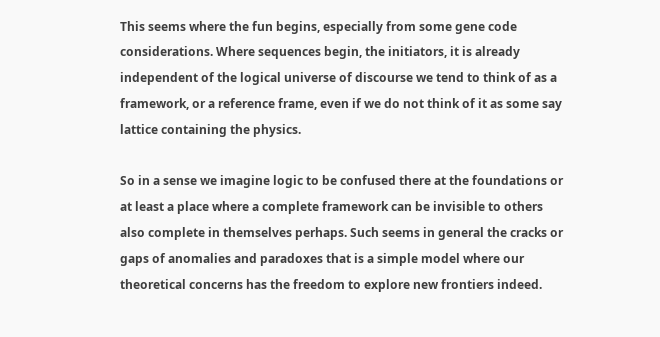This seems where the fun begins, especially from some gene code considerations. Where sequences begin, the initiators, it is already independent of the logical universe of discourse we tend to think of as a framework, or a reference frame, even if we do not think of it as some say lattice containing the physics.

So in a sense we imagine logic to be confused there at the foundations or at least a place where a complete framework can be invisible to others also complete in themselves perhaps. Such seems in general the cracks or gaps of anomalies and paradoxes that is a simple model where our theoretical concerns has the freedom to explore new frontiers indeed.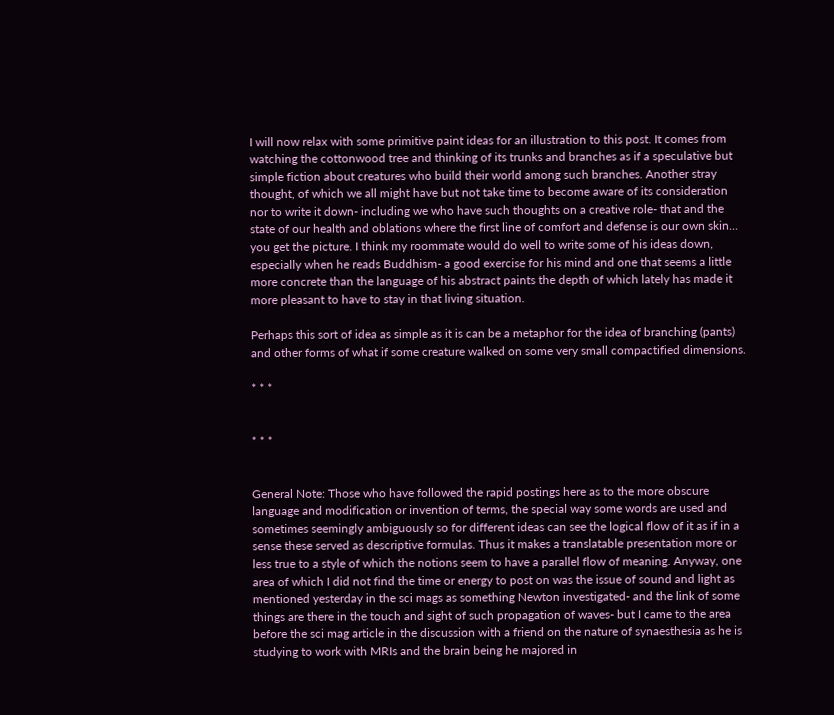I will now relax with some primitive paint ideas for an illustration to this post. It comes from watching the cottonwood tree and thinking of its trunks and branches as if a speculative but simple fiction about creatures who build their world among such branches. Another stray thought, of which we all might have but not take time to become aware of its consideration nor to write it down- including we who have such thoughts on a creative role- that and the state of our health and oblations where the first line of comfort and defense is our own skin... you get the picture. I think my roommate would do well to write some of his ideas down, especially when he reads Buddhism- a good exercise for his mind and one that seems a little more concrete than the language of his abstract paints the depth of which lately has made it more pleasant to have to stay in that living situation.

Perhaps this sort of idea as simple as it is can be a metaphor for the idea of branching (pants) and other forms of what if some creature walked on some very small compactified dimensions.

* * *


* * *


General Note: Those who have followed the rapid postings here as to the more obscure language and modification or invention of terms, the special way some words are used and sometimes seemingly ambiguously so for different ideas can see the logical flow of it as if in a sense these served as descriptive formulas. Thus it makes a translatable presentation more or less true to a style of which the notions seem to have a parallel flow of meaning. Anyway, one area of which I did not find the time or energy to post on was the issue of sound and light as mentioned yesterday in the sci mags as something Newton investigated- and the link of some things are there in the touch and sight of such propagation of waves- but I came to the area before the sci mag article in the discussion with a friend on the nature of synaesthesia as he is studying to work with MRIs and the brain being he majored in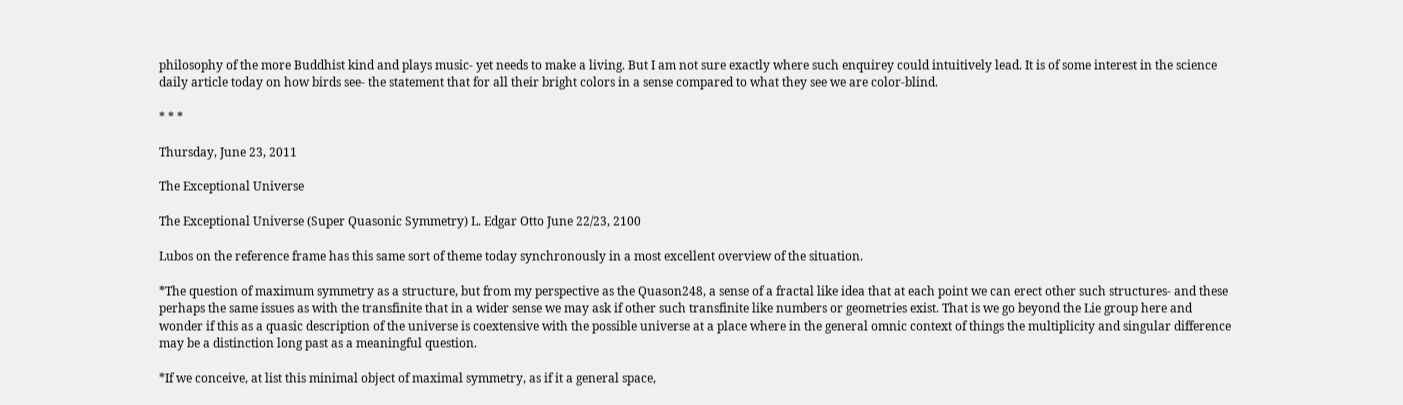philosophy of the more Buddhist kind and plays music- yet needs to make a living. But I am not sure exactly where such enquirey could intuitively lead. It is of some interest in the science daily article today on how birds see- the statement that for all their bright colors in a sense compared to what they see we are color-blind.

* * *

Thursday, June 23, 2011

The Exceptional Universe

The Exceptional Universe (Super Quasonic Symmetry) L. Edgar Otto June 22/23, 2100

Lubos on the reference frame has this same sort of theme today synchronously in a most excellent overview of the situation.

*The question of maximum symmetry as a structure, but from my perspective as the Quason248, a sense of a fractal like idea that at each point we can erect other such structures- and these perhaps the same issues as with the transfinite that in a wider sense we may ask if other such transfinite like numbers or geometries exist. That is we go beyond the Lie group here and wonder if this as a quasic description of the universe is coextensive with the possible universe at a place where in the general omnic context of things the multiplicity and singular difference may be a distinction long past as a meaningful question.

*If we conceive, at list this minimal object of maximal symmetry, as if it a general space,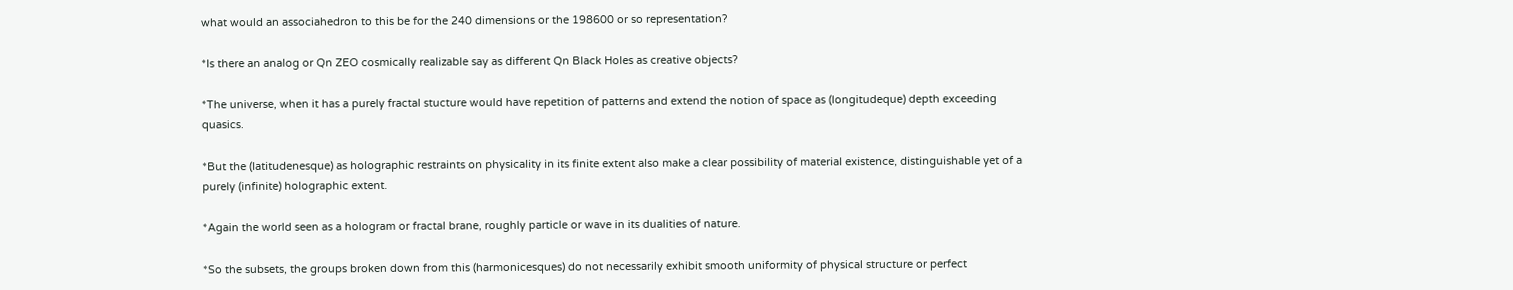what would an associahedron to this be for the 240 dimensions or the 198600 or so representation?

*Is there an analog or Qn ZEO cosmically realizable say as different Qn Black Holes as creative objects?

*The universe, when it has a purely fractal stucture would have repetition of patterns and extend the notion of space as (longitudeque) depth exceeding quasics.

*But the (latitudenesque) as holographic restraints on physicality in its finite extent also make a clear possibility of material existence, distinguishable yet of a purely (infinite) holographic extent.

*Again the world seen as a hologram or fractal brane, roughly particle or wave in its dualities of nature.

*So the subsets, the groups broken down from this (harmonicesques) do not necessarily exhibit smooth uniformity of physical structure or perfect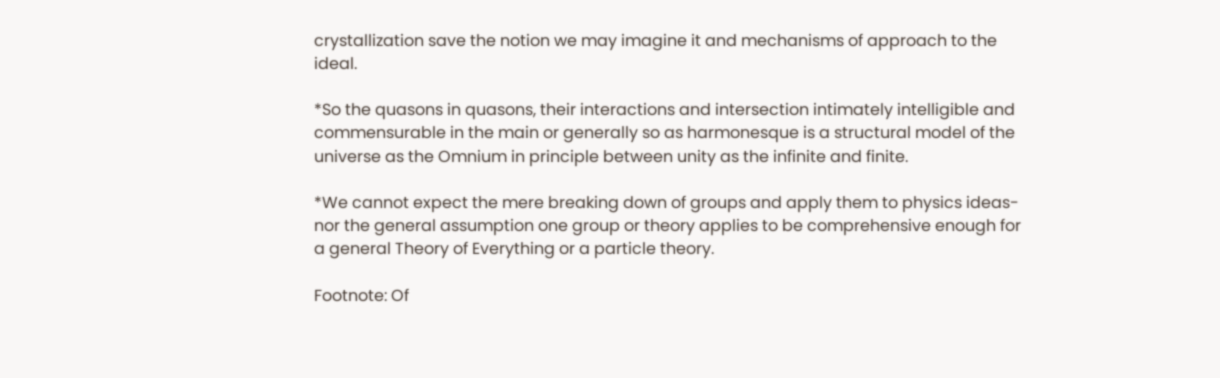crystallization save the notion we may imagine it and mechanisms of approach to the ideal.

*So the quasons in quasons, their interactions and intersection intimately intelligible and commensurable in the main or generally so as harmonesque is a structural model of the universe as the Omnium in principle between unity as the infinite and finite.

*We cannot expect the mere breaking down of groups and apply them to physics ideas- nor the general assumption one group or theory applies to be comprehensive enough for a general Theory of Everything or a particle theory.

Footnote: Of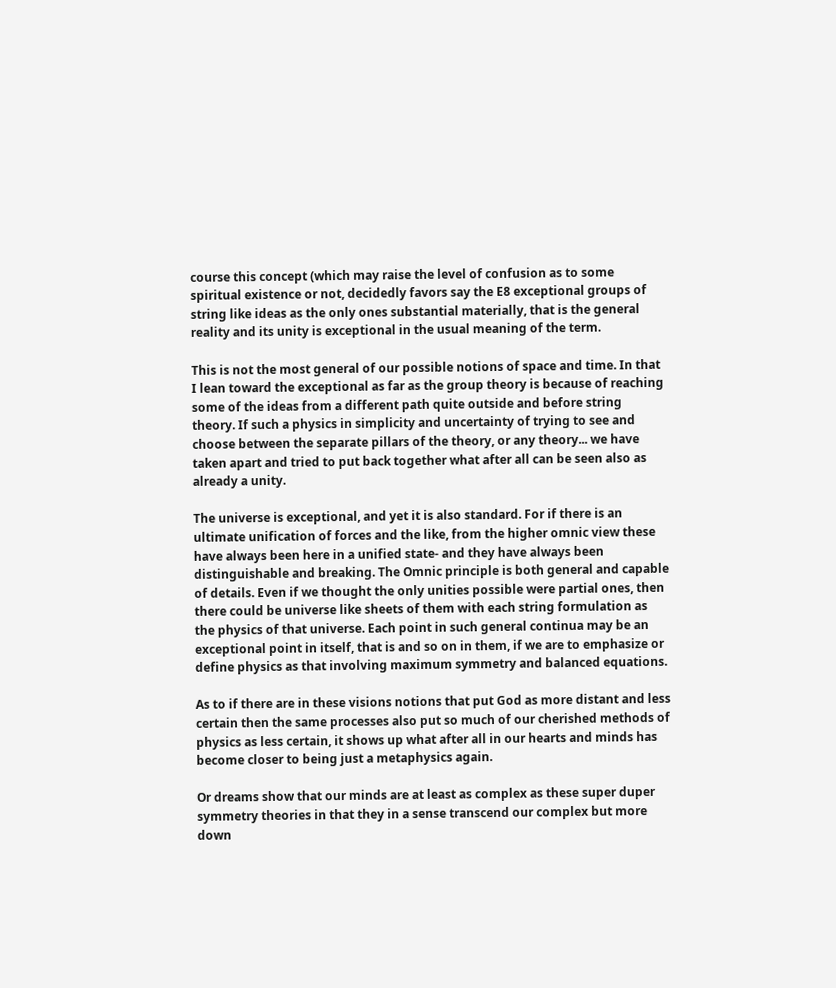course this concept (which may raise the level of confusion as to some spiritual existence or not, decidedly favors say the E8 exceptional groups of string like ideas as the only ones substantial materially, that is the general reality and its unity is exceptional in the usual meaning of the term.

This is not the most general of our possible notions of space and time. In that I lean toward the exceptional as far as the group theory is because of reaching some of the ideas from a different path quite outside and before string theory. If such a physics in simplicity and uncertainty of trying to see and choose between the separate pillars of the theory, or any theory... we have taken apart and tried to put back together what after all can be seen also as already a unity.

The universe is exceptional, and yet it is also standard. For if there is an ultimate unification of forces and the like, from the higher omnic view these have always been here in a unified state- and they have always been distinguishable and breaking. The Omnic principle is both general and capable of details. Even if we thought the only unities possible were partial ones, then there could be universe like sheets of them with each string formulation as the physics of that universe. Each point in such general continua may be an exceptional point in itself, that is and so on in them, if we are to emphasize or define physics as that involving maximum symmetry and balanced equations.

As to if there are in these visions notions that put God as more distant and less certain then the same processes also put so much of our cherished methods of physics as less certain, it shows up what after all in our hearts and minds has become closer to being just a metaphysics again.

Or dreams show that our minds are at least as complex as these super duper symmetry theories in that they in a sense transcend our complex but more down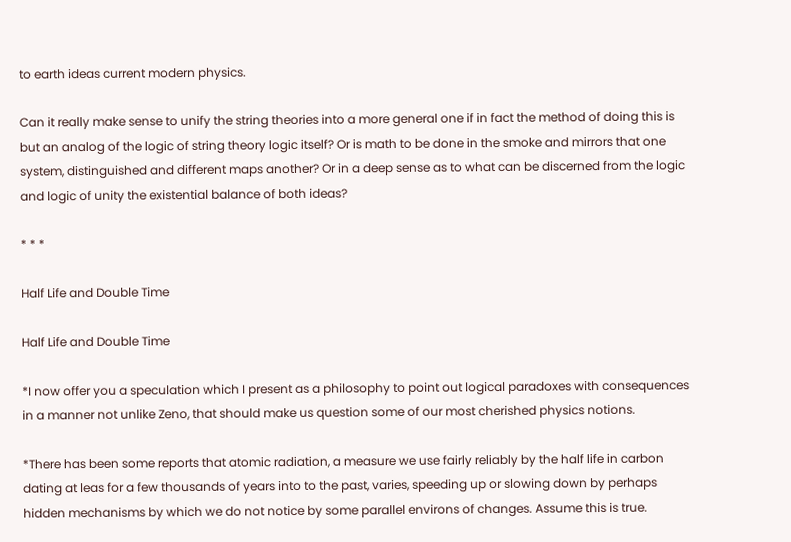to earth ideas current modern physics.

Can it really make sense to unify the string theories into a more general one if in fact the method of doing this is but an analog of the logic of string theory logic itself? Or is math to be done in the smoke and mirrors that one system, distinguished and different maps another? Or in a deep sense as to what can be discerned from the logic and logic of unity the existential balance of both ideas?

* * *

Half Life and Double Time

Half Life and Double Time

*I now offer you a speculation which I present as a philosophy to point out logical paradoxes with consequences in a manner not unlike Zeno, that should make us question some of our most cherished physics notions.

*There has been some reports that atomic radiation, a measure we use fairly reliably by the half life in carbon dating at leas for a few thousands of years into to the past, varies, speeding up or slowing down by perhaps hidden mechanisms by which we do not notice by some parallel environs of changes. Assume this is true.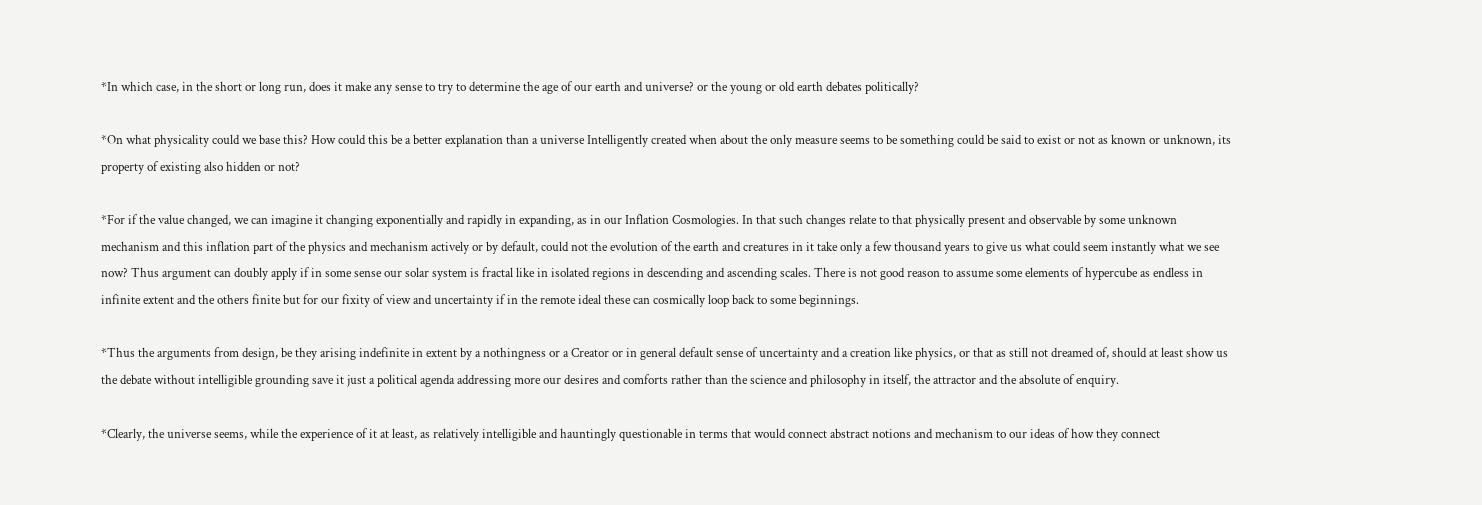*In which case, in the short or long run, does it make any sense to try to determine the age of our earth and universe? or the young or old earth debates politically?

*On what physicality could we base this? How could this be a better explanation than a universe Intelligently created when about the only measure seems to be something could be said to exist or not as known or unknown, its property of existing also hidden or not?

*For if the value changed, we can imagine it changing exponentially and rapidly in expanding, as in our Inflation Cosmologies. In that such changes relate to that physically present and observable by some unknown mechanism and this inflation part of the physics and mechanism actively or by default, could not the evolution of the earth and creatures in it take only a few thousand years to give us what could seem instantly what we see now? Thus argument can doubly apply if in some sense our solar system is fractal like in isolated regions in descending and ascending scales. There is not good reason to assume some elements of hypercube as endless in infinite extent and the others finite but for our fixity of view and uncertainty if in the remote ideal these can cosmically loop back to some beginnings.

*Thus the arguments from design, be they arising indefinite in extent by a nothingness or a Creator or in general default sense of uncertainty and a creation like physics, or that as still not dreamed of, should at least show us the debate without intelligible grounding save it just a political agenda addressing more our desires and comforts rather than the science and philosophy in itself, the attractor and the absolute of enquiry.

*Clearly, the universe seems, while the experience of it at least, as relatively intelligible and hauntingly questionable in terms that would connect abstract notions and mechanism to our ideas of how they connect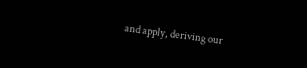and apply, deriving our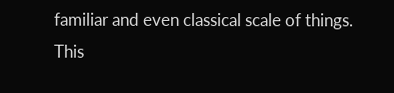familiar and even classical scale of things. This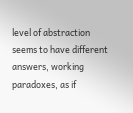level of abstraction seems to have different answers, working paradoxes, as if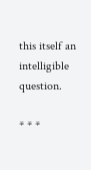this itself an intelligible question.

* * *